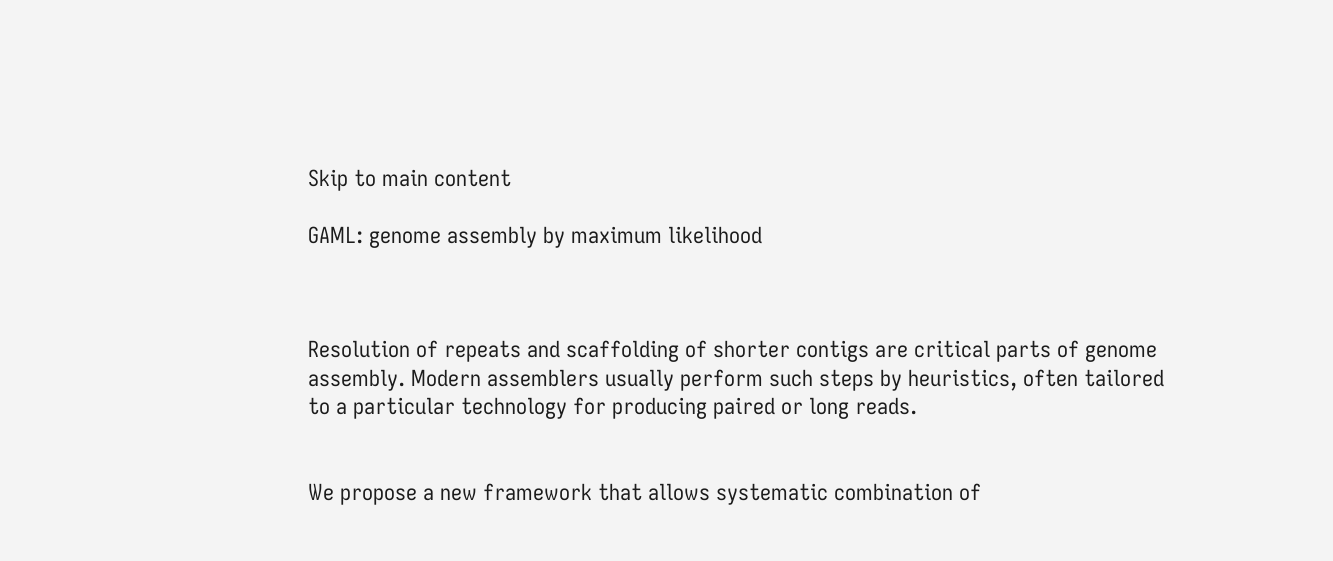Skip to main content

GAML: genome assembly by maximum likelihood



Resolution of repeats and scaffolding of shorter contigs are critical parts of genome assembly. Modern assemblers usually perform such steps by heuristics, often tailored to a particular technology for producing paired or long reads.


We propose a new framework that allows systematic combination of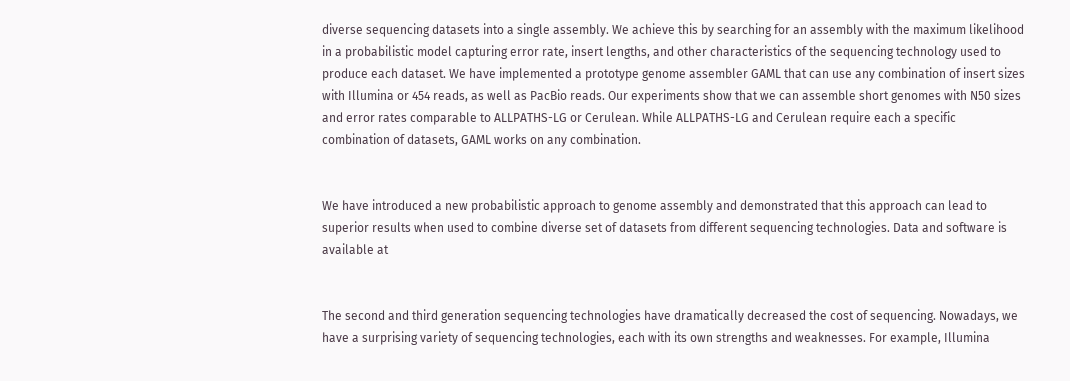diverse sequencing datasets into a single assembly. We achieve this by searching for an assembly with the maximum likelihood in a probabilistic model capturing error rate, insert lengths, and other characteristics of the sequencing technology used to produce each dataset. We have implemented a prototype genome assembler GAML that can use any combination of insert sizes with Illumina or 454 reads, as well as PacBio reads. Our experiments show that we can assemble short genomes with N50 sizes and error rates comparable to ALLPATHS-LG or Cerulean. While ALLPATHS-LG and Cerulean require each a specific combination of datasets, GAML works on any combination.


We have introduced a new probabilistic approach to genome assembly and demonstrated that this approach can lead to superior results when used to combine diverse set of datasets from different sequencing technologies. Data and software is available at


The second and third generation sequencing technologies have dramatically decreased the cost of sequencing. Nowadays, we have a surprising variety of sequencing technologies, each with its own strengths and weaknesses. For example, Illumina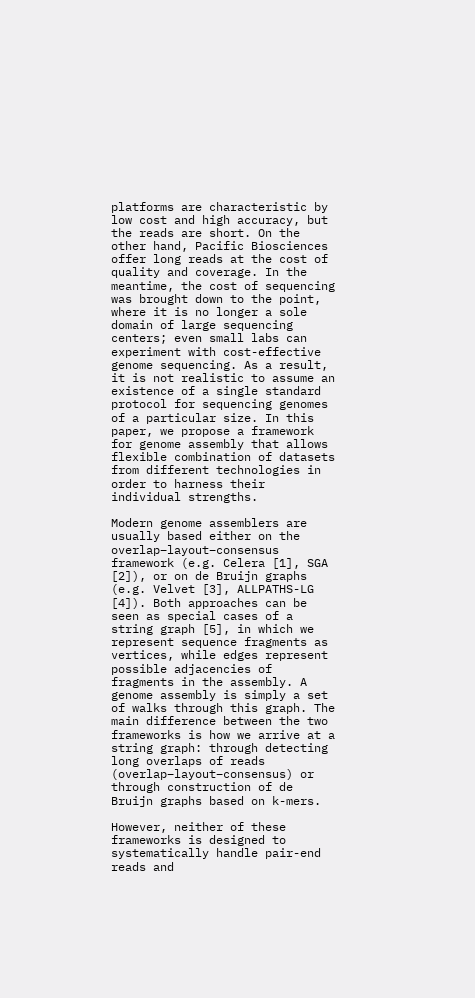platforms are characteristic by low cost and high accuracy, but the reads are short. On the other hand, Pacific Biosciences offer long reads at the cost of quality and coverage. In the meantime, the cost of sequencing was brought down to the point, where it is no longer a sole domain of large sequencing centers; even small labs can experiment with cost-effective genome sequencing. As a result, it is not realistic to assume an existence of a single standard protocol for sequencing genomes of a particular size. In this paper, we propose a framework for genome assembly that allows flexible combination of datasets from different technologies in order to harness their individual strengths.

Modern genome assemblers are usually based either on the overlap–layout–consensus framework (e.g. Celera [1], SGA [2]), or on de Bruijn graphs (e.g. Velvet [3], ALLPATHS-LG [4]). Both approaches can be seen as special cases of a string graph [5], in which we represent sequence fragments as vertices, while edges represent possible adjacencies of fragments in the assembly. A genome assembly is simply a set of walks through this graph. The main difference between the two frameworks is how we arrive at a string graph: through detecting long overlaps of reads (overlap–layout–consensus) or through construction of de Bruijn graphs based on k-mers.

However, neither of these frameworks is designed to systematically handle pair-end reads and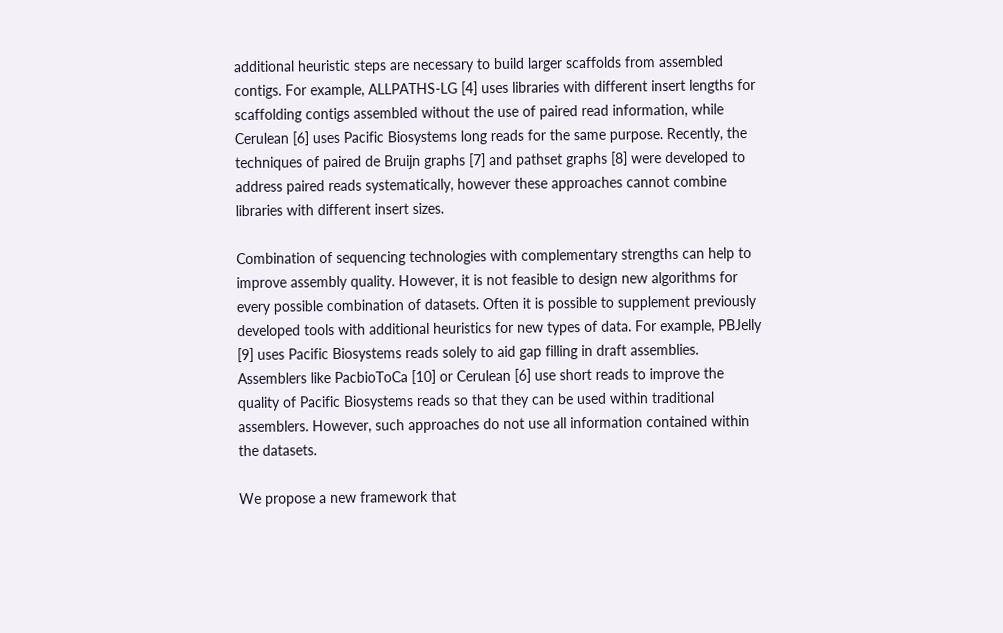additional heuristic steps are necessary to build larger scaffolds from assembled contigs. For example, ALLPATHS-LG [4] uses libraries with different insert lengths for scaffolding contigs assembled without the use of paired read information, while Cerulean [6] uses Pacific Biosystems long reads for the same purpose. Recently, the techniques of paired de Bruijn graphs [7] and pathset graphs [8] were developed to address paired reads systematically, however these approaches cannot combine libraries with different insert sizes.

Combination of sequencing technologies with complementary strengths can help to improve assembly quality. However, it is not feasible to design new algorithms for every possible combination of datasets. Often it is possible to supplement previously developed tools with additional heuristics for new types of data. For example, PBJelly [9] uses Pacific Biosystems reads solely to aid gap filling in draft assemblies. Assemblers like PacbioToCa [10] or Cerulean [6] use short reads to improve the quality of Pacific Biosystems reads so that they can be used within traditional assemblers. However, such approaches do not use all information contained within the datasets.

We propose a new framework that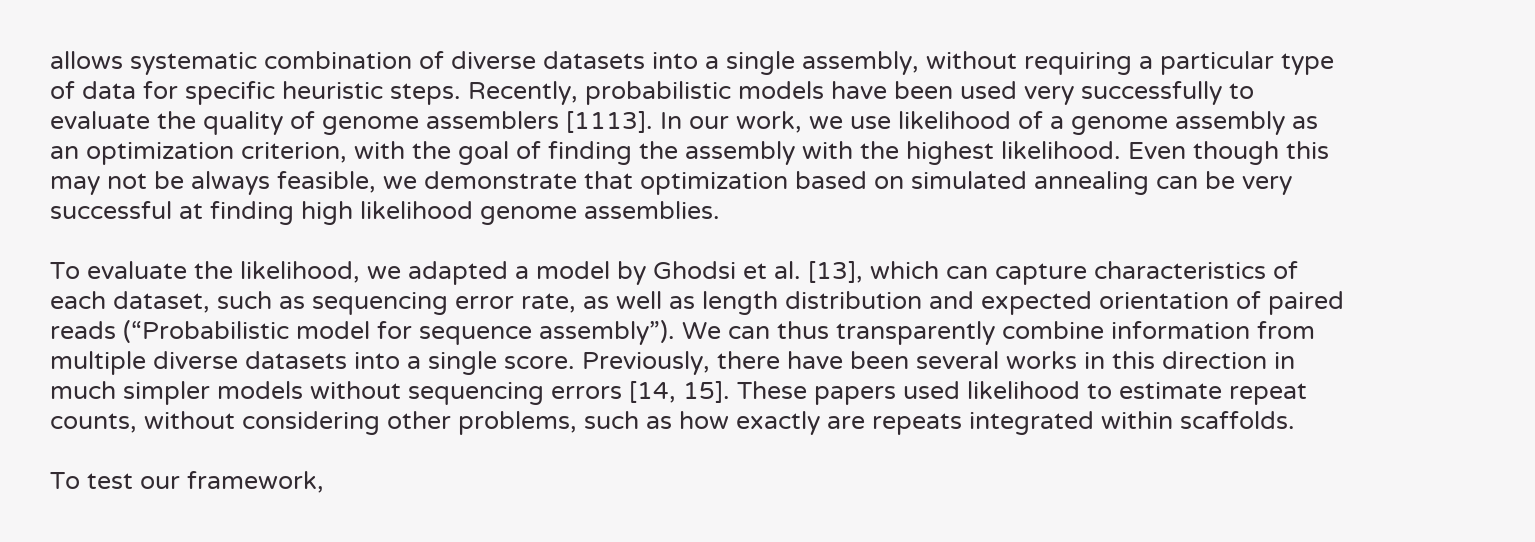allows systematic combination of diverse datasets into a single assembly, without requiring a particular type of data for specific heuristic steps. Recently, probabilistic models have been used very successfully to evaluate the quality of genome assemblers [1113]. In our work, we use likelihood of a genome assembly as an optimization criterion, with the goal of finding the assembly with the highest likelihood. Even though this may not be always feasible, we demonstrate that optimization based on simulated annealing can be very successful at finding high likelihood genome assemblies.

To evaluate the likelihood, we adapted a model by Ghodsi et al. [13], which can capture characteristics of each dataset, such as sequencing error rate, as well as length distribution and expected orientation of paired reads (“Probabilistic model for sequence assembly”). We can thus transparently combine information from multiple diverse datasets into a single score. Previously, there have been several works in this direction in much simpler models without sequencing errors [14, 15]. These papers used likelihood to estimate repeat counts, without considering other problems, such as how exactly are repeats integrated within scaffolds.

To test our framework,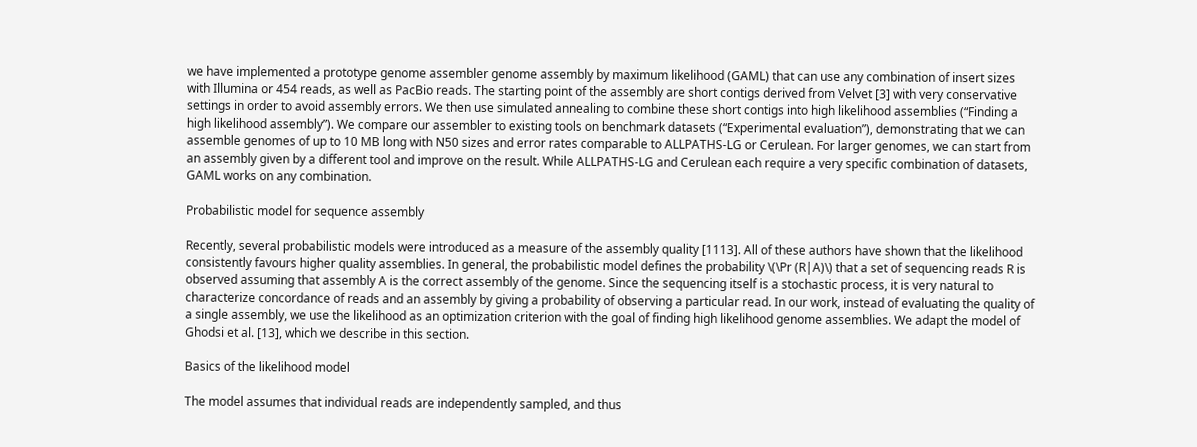we have implemented a prototype genome assembler genome assembly by maximum likelihood (GAML) that can use any combination of insert sizes with Illumina or 454 reads, as well as PacBio reads. The starting point of the assembly are short contigs derived from Velvet [3] with very conservative settings in order to avoid assembly errors. We then use simulated annealing to combine these short contigs into high likelihood assemblies (“Finding a high likelihood assembly”). We compare our assembler to existing tools on benchmark datasets (“Experimental evaluation”), demonstrating that we can assemble genomes of up to 10 MB long with N50 sizes and error rates comparable to ALLPATHS-LG or Cerulean. For larger genomes, we can start from an assembly given by a different tool and improve on the result. While ALLPATHS-LG and Cerulean each require a very specific combination of datasets, GAML works on any combination.

Probabilistic model for sequence assembly

Recently, several probabilistic models were introduced as a measure of the assembly quality [1113]. All of these authors have shown that the likelihood consistently favours higher quality assemblies. In general, the probabilistic model defines the probability \(\Pr (R|A)\) that a set of sequencing reads R is observed assuming that assembly A is the correct assembly of the genome. Since the sequencing itself is a stochastic process, it is very natural to characterize concordance of reads and an assembly by giving a probability of observing a particular read. In our work, instead of evaluating the quality of a single assembly, we use the likelihood as an optimization criterion with the goal of finding high likelihood genome assemblies. We adapt the model of Ghodsi et al. [13], which we describe in this section.

Basics of the likelihood model

The model assumes that individual reads are independently sampled, and thus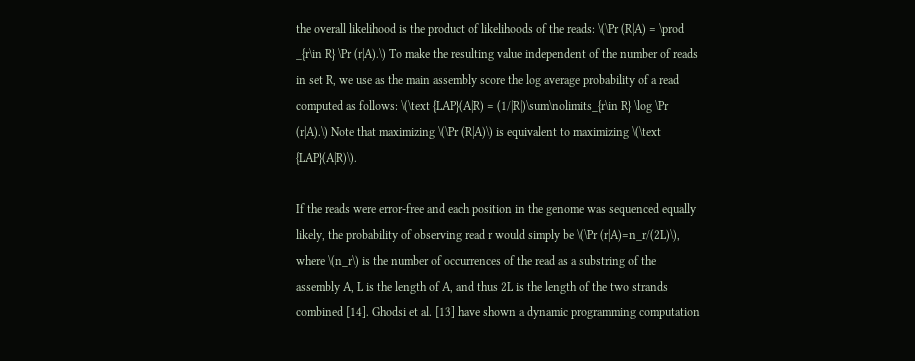the overall likelihood is the product of likelihoods of the reads: \(\Pr (R|A) = \prod _{r\in R} \Pr (r|A).\) To make the resulting value independent of the number of reads in set R, we use as the main assembly score the log average probability of a read computed as follows: \(\text {LAP}(A|R) = (1/|R|)\sum\nolimits_{r\in R} \log \Pr (r|A).\) Note that maximizing \(\Pr (R|A)\) is equivalent to maximizing \(\text {LAP}(A|R)\).

If the reads were error-free and each position in the genome was sequenced equally likely, the probability of observing read r would simply be \(\Pr (r|A)=n_r/(2L)\), where \(n_r\) is the number of occurrences of the read as a substring of the assembly A, L is the length of A, and thus 2L is the length of the two strands combined [14]. Ghodsi et al. [13] have shown a dynamic programming computation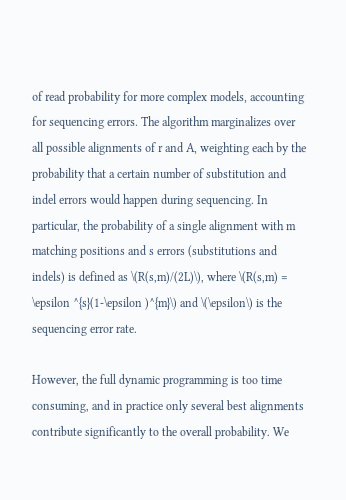of read probability for more complex models, accounting for sequencing errors. The algorithm marginalizes over all possible alignments of r and A, weighting each by the probability that a certain number of substitution and indel errors would happen during sequencing. In particular, the probability of a single alignment with m matching positions and s errors (substitutions and indels) is defined as \(R(s,m)/(2L)\), where \(R(s,m) = \epsilon ^{s}(1-\epsilon )^{m}\) and \(\epsilon\) is the sequencing error rate.

However, the full dynamic programming is too time consuming, and in practice only several best alignments contribute significantly to the overall probability. We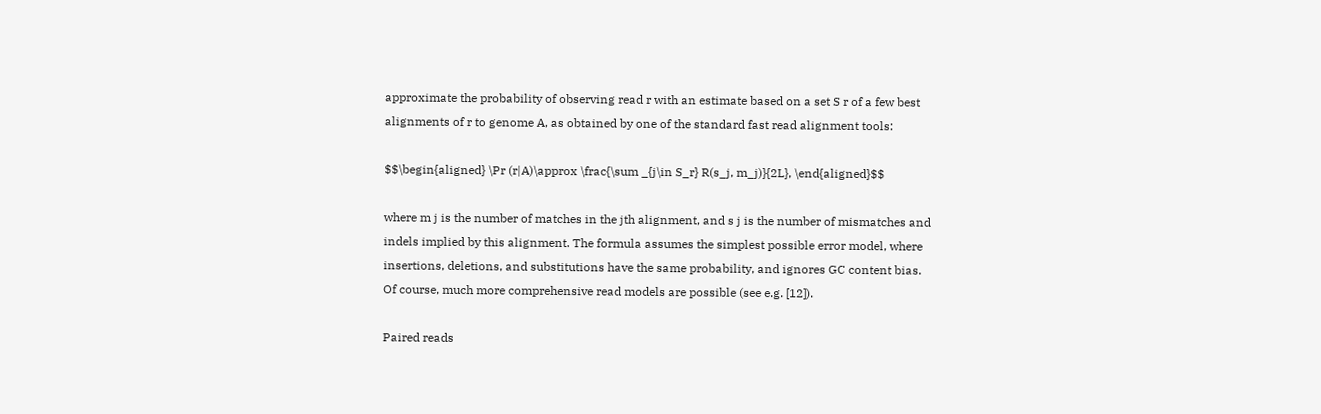approximate the probability of observing read r with an estimate based on a set S r of a few best alignments of r to genome A, as obtained by one of the standard fast read alignment tools:

$$\begin{aligned} \Pr (r|A)\approx \frac{\sum _{j\in S_r} R(s_j, m_j)}{2L}, \end{aligned}$$

where m j is the number of matches in the jth alignment, and s j is the number of mismatches and indels implied by this alignment. The formula assumes the simplest possible error model, where insertions, deletions, and substitutions have the same probability, and ignores GC content bias. Of course, much more comprehensive read models are possible (see e.g. [12]).

Paired reads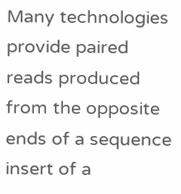Many technologies provide paired reads produced from the opposite ends of a sequence insert of a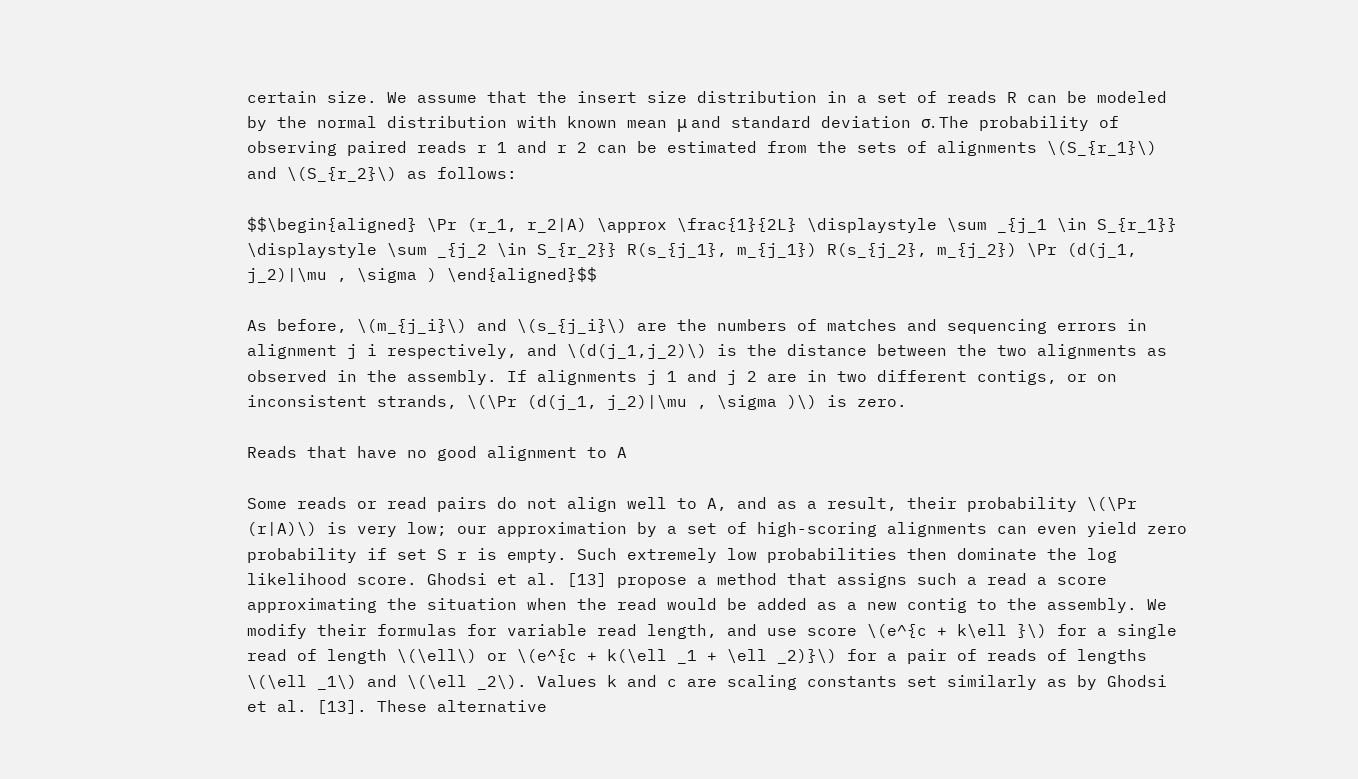certain size. We assume that the insert size distribution in a set of reads R can be modeled by the normal distribution with known mean μ and standard deviation σ. The probability of observing paired reads r 1 and r 2 can be estimated from the sets of alignments \(S_{r_1}\) and \(S_{r_2}\) as follows:

$$\begin{aligned} \Pr (r_1, r_2|A) \approx \frac{1}{2L} \displaystyle \sum _{j_1 \in S_{r_1}} \displaystyle \sum _{j_2 \in S_{r_2}} R(s_{j_1}, m_{j_1}) R(s_{j_2}, m_{j_2}) \Pr (d(j_1, j_2)|\mu , \sigma ) \end{aligned}$$

As before, \(m_{j_i}\) and \(s_{j_i}\) are the numbers of matches and sequencing errors in alignment j i respectively, and \(d(j_1,j_2)\) is the distance between the two alignments as observed in the assembly. If alignments j 1 and j 2 are in two different contigs, or on inconsistent strands, \(\Pr (d(j_1, j_2)|\mu , \sigma )\) is zero.

Reads that have no good alignment to A

Some reads or read pairs do not align well to A, and as a result, their probability \(\Pr (r|A)\) is very low; our approximation by a set of high-scoring alignments can even yield zero probability if set S r is empty. Such extremely low probabilities then dominate the log likelihood score. Ghodsi et al. [13] propose a method that assigns such a read a score approximating the situation when the read would be added as a new contig to the assembly. We modify their formulas for variable read length, and use score \(e^{c + k\ell }\) for a single read of length \(\ell\) or \(e^{c + k(\ell _1 + \ell _2)}\) for a pair of reads of lengths \(\ell _1\) and \(\ell _2\). Values k and c are scaling constants set similarly as by Ghodsi et al. [13]. These alternative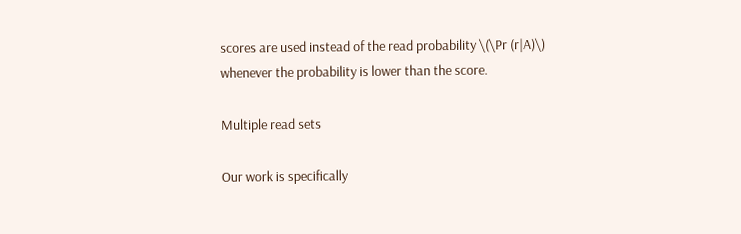scores are used instead of the read probability \(\Pr (r|A)\) whenever the probability is lower than the score.

Multiple read sets

Our work is specifically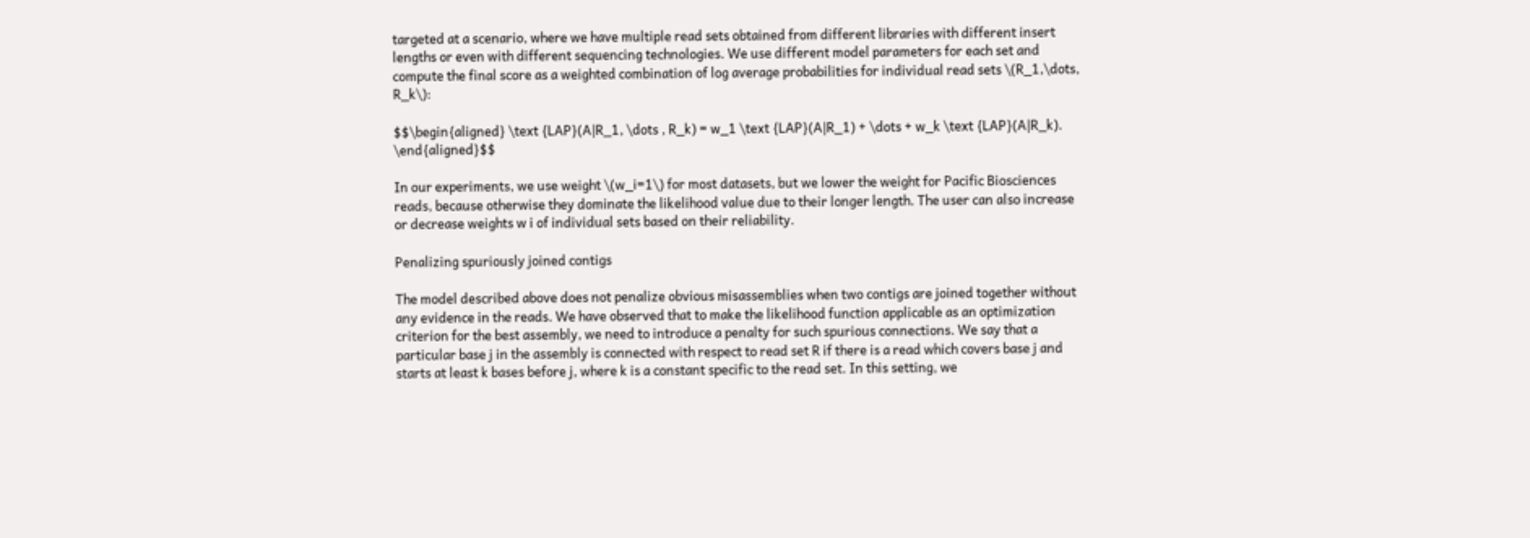targeted at a scenario, where we have multiple read sets obtained from different libraries with different insert lengths or even with different sequencing technologies. We use different model parameters for each set and compute the final score as a weighted combination of log average probabilities for individual read sets \(R_1,\dots, R_k\):

$$\begin{aligned} \text {LAP}(A|R_1, \dots , R_k) = w_1 \text {LAP}(A|R_1) + \dots + w_k \text {LAP}(A|R_k). \end{aligned}$$

In our experiments, we use weight \(w_i=1\) for most datasets, but we lower the weight for Pacific Biosciences reads, because otherwise they dominate the likelihood value due to their longer length. The user can also increase or decrease weights w i of individual sets based on their reliability.

Penalizing spuriously joined contigs

The model described above does not penalize obvious misassemblies when two contigs are joined together without any evidence in the reads. We have observed that to make the likelihood function applicable as an optimization criterion for the best assembly, we need to introduce a penalty for such spurious connections. We say that a particular base j in the assembly is connected with respect to read set R if there is a read which covers base j and starts at least k bases before j, where k is a constant specific to the read set. In this setting, we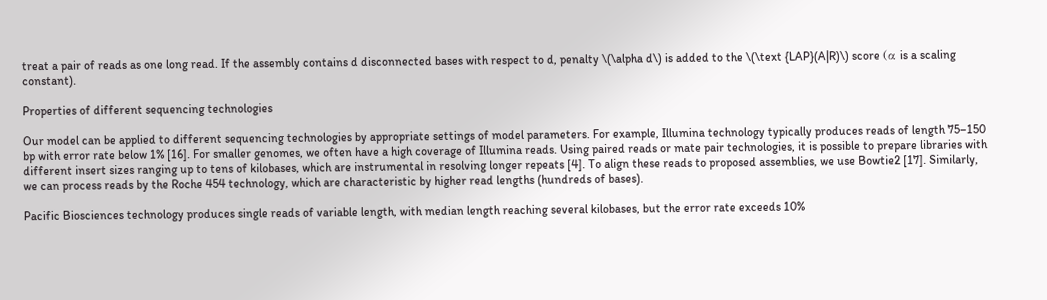treat a pair of reads as one long read. If the assembly contains d disconnected bases with respect to d, penalty \(\alpha d\) is added to the \(\text {LAP}(A|R)\) score (α is a scaling constant).

Properties of different sequencing technologies

Our model can be applied to different sequencing technologies by appropriate settings of model parameters. For example, Illumina technology typically produces reads of length 75–150 bp with error rate below 1% [16]. For smaller genomes, we often have a high coverage of Illumina reads. Using paired reads or mate pair technologies, it is possible to prepare libraries with different insert sizes ranging up to tens of kilobases, which are instrumental in resolving longer repeats [4]. To align these reads to proposed assemblies, we use Bowtie2 [17]. Similarly, we can process reads by the Roche 454 technology, which are characteristic by higher read lengths (hundreds of bases).

Pacific Biosciences technology produces single reads of variable length, with median length reaching several kilobases, but the error rate exceeds 10%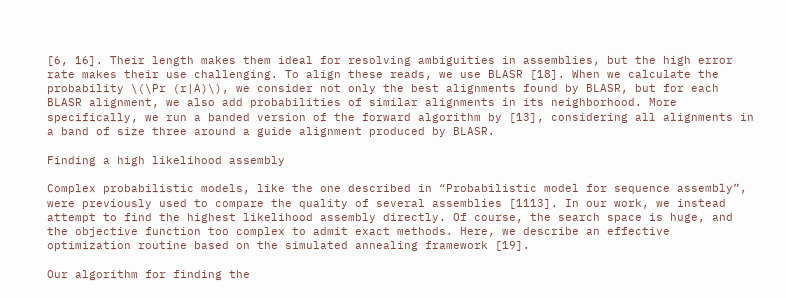[6, 16]. Their length makes them ideal for resolving ambiguities in assemblies, but the high error rate makes their use challenging. To align these reads, we use BLASR [18]. When we calculate the probability \(\Pr (r|A)\), we consider not only the best alignments found by BLASR, but for each BLASR alignment, we also add probabilities of similar alignments in its neighborhood. More specifically, we run a banded version of the forward algorithm by [13], considering all alignments in a band of size three around a guide alignment produced by BLASR.

Finding a high likelihood assembly

Complex probabilistic models, like the one described in “Probabilistic model for sequence assembly”, were previously used to compare the quality of several assemblies [1113]. In our work, we instead attempt to find the highest likelihood assembly directly. Of course, the search space is huge, and the objective function too complex to admit exact methods. Here, we describe an effective optimization routine based on the simulated annealing framework [19].

Our algorithm for finding the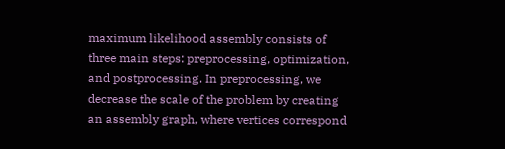maximum likelihood assembly consists of three main steps: preprocessing, optimization, and postprocessing. In preprocessing, we decrease the scale of the problem by creating an assembly graph, where vertices correspond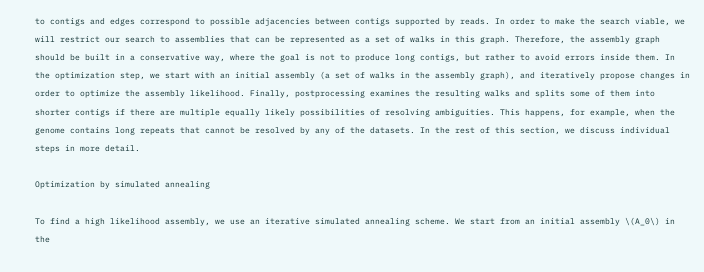to contigs and edges correspond to possible adjacencies between contigs supported by reads. In order to make the search viable, we will restrict our search to assemblies that can be represented as a set of walks in this graph. Therefore, the assembly graph should be built in a conservative way, where the goal is not to produce long contigs, but rather to avoid errors inside them. In the optimization step, we start with an initial assembly (a set of walks in the assembly graph), and iteratively propose changes in order to optimize the assembly likelihood. Finally, postprocessing examines the resulting walks and splits some of them into shorter contigs if there are multiple equally likely possibilities of resolving ambiguities. This happens, for example, when the genome contains long repeats that cannot be resolved by any of the datasets. In the rest of this section, we discuss individual steps in more detail.

Optimization by simulated annealing

To find a high likelihood assembly, we use an iterative simulated annealing scheme. We start from an initial assembly \(A_0\) in the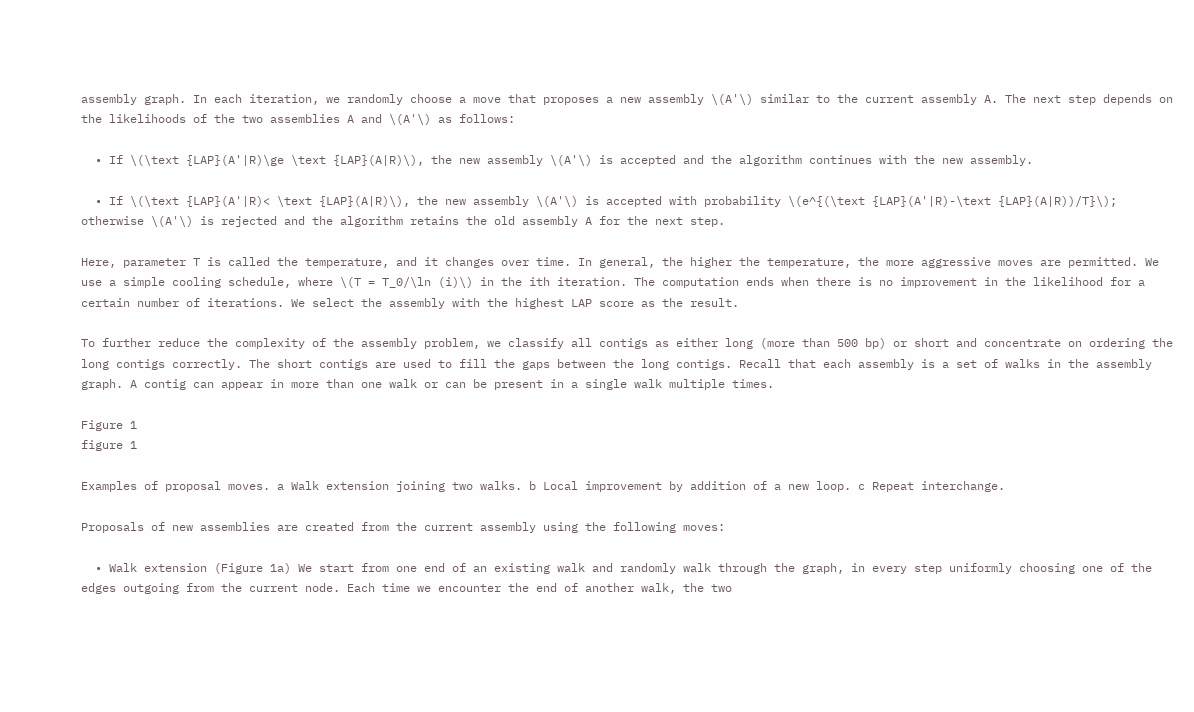assembly graph. In each iteration, we randomly choose a move that proposes a new assembly \(A'\) similar to the current assembly A. The next step depends on the likelihoods of the two assemblies A and \(A'\) as follows:

  • If \(\text {LAP}(A'|R)\ge \text {LAP}(A|R)\), the new assembly \(A'\) is accepted and the algorithm continues with the new assembly.

  • If \(\text {LAP}(A'|R)< \text {LAP}(A|R)\), the new assembly \(A'\) is accepted with probability \(e^{(\text {LAP}(A'|R)-\text {LAP}(A|R))/T}\); otherwise \(A'\) is rejected and the algorithm retains the old assembly A for the next step.

Here, parameter T is called the temperature, and it changes over time. In general, the higher the temperature, the more aggressive moves are permitted. We use a simple cooling schedule, where \(T = T_0/\ln (i)\) in the ith iteration. The computation ends when there is no improvement in the likelihood for a certain number of iterations. We select the assembly with the highest LAP score as the result.

To further reduce the complexity of the assembly problem, we classify all contigs as either long (more than 500 bp) or short and concentrate on ordering the long contigs correctly. The short contigs are used to fill the gaps between the long contigs. Recall that each assembly is a set of walks in the assembly graph. A contig can appear in more than one walk or can be present in a single walk multiple times.

Figure 1
figure 1

Examples of proposal moves. a Walk extension joining two walks. b Local improvement by addition of a new loop. c Repeat interchange.

Proposals of new assemblies are created from the current assembly using the following moves:

  • Walk extension (Figure 1a) We start from one end of an existing walk and randomly walk through the graph, in every step uniformly choosing one of the edges outgoing from the current node. Each time we encounter the end of another walk, the two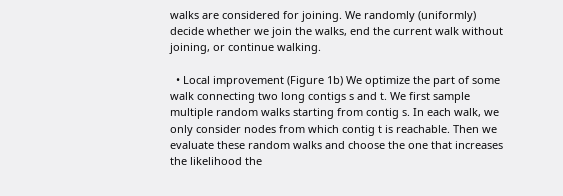walks are considered for joining. We randomly (uniformly) decide whether we join the walks, end the current walk without joining, or continue walking.

  • Local improvement (Figure 1b) We optimize the part of some walk connecting two long contigs s and t. We first sample multiple random walks starting from contig s. In each walk, we only consider nodes from which contig t is reachable. Then we evaluate these random walks and choose the one that increases the likelihood the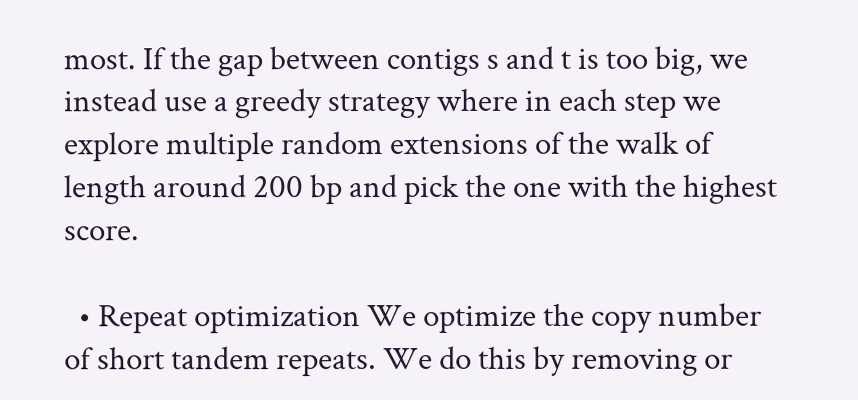most. If the gap between contigs s and t is too big, we instead use a greedy strategy where in each step we explore multiple random extensions of the walk of length around 200 bp and pick the one with the highest score.

  • Repeat optimization We optimize the copy number of short tandem repeats. We do this by removing or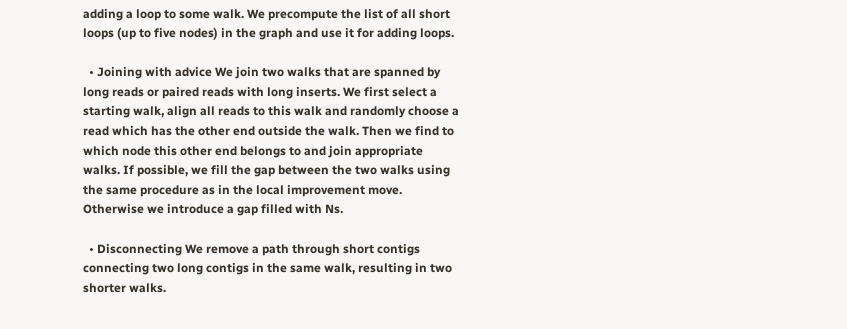adding a loop to some walk. We precompute the list of all short loops (up to five nodes) in the graph and use it for adding loops.

  • Joining with advice We join two walks that are spanned by long reads or paired reads with long inserts. We first select a starting walk, align all reads to this walk and randomly choose a read which has the other end outside the walk. Then we find to which node this other end belongs to and join appropriate walks. If possible, we fill the gap between the two walks using the same procedure as in the local improvement move. Otherwise we introduce a gap filled with Ns.

  • Disconnecting We remove a path through short contigs connecting two long contigs in the same walk, resulting in two shorter walks.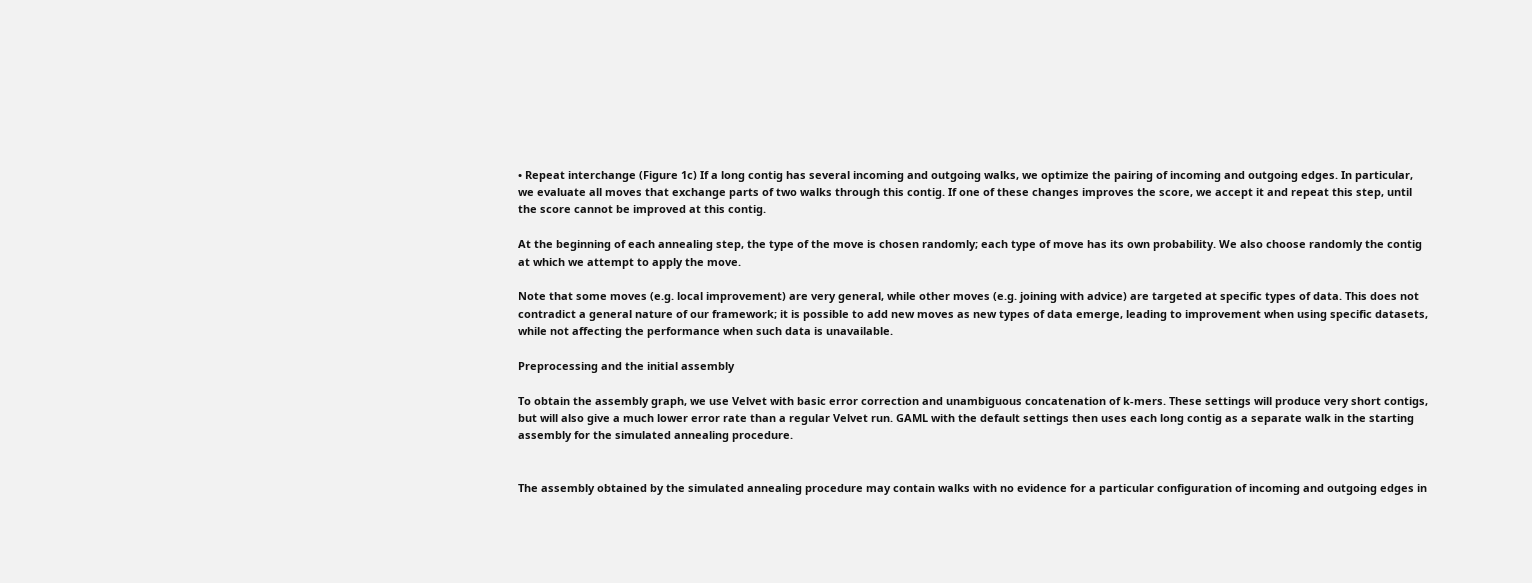• Repeat interchange (Figure 1c) If a long contig has several incoming and outgoing walks, we optimize the pairing of incoming and outgoing edges. In particular, we evaluate all moves that exchange parts of two walks through this contig. If one of these changes improves the score, we accept it and repeat this step, until the score cannot be improved at this contig.

At the beginning of each annealing step, the type of the move is chosen randomly; each type of move has its own probability. We also choose randomly the contig at which we attempt to apply the move.

Note that some moves (e.g. local improvement) are very general, while other moves (e.g. joining with advice) are targeted at specific types of data. This does not contradict a general nature of our framework; it is possible to add new moves as new types of data emerge, leading to improvement when using specific datasets, while not affecting the performance when such data is unavailable.

Preprocessing and the initial assembly

To obtain the assembly graph, we use Velvet with basic error correction and unambiguous concatenation of k-mers. These settings will produce very short contigs, but will also give a much lower error rate than a regular Velvet run. GAML with the default settings then uses each long contig as a separate walk in the starting assembly for the simulated annealing procedure.


The assembly obtained by the simulated annealing procedure may contain walks with no evidence for a particular configuration of incoming and outgoing edges in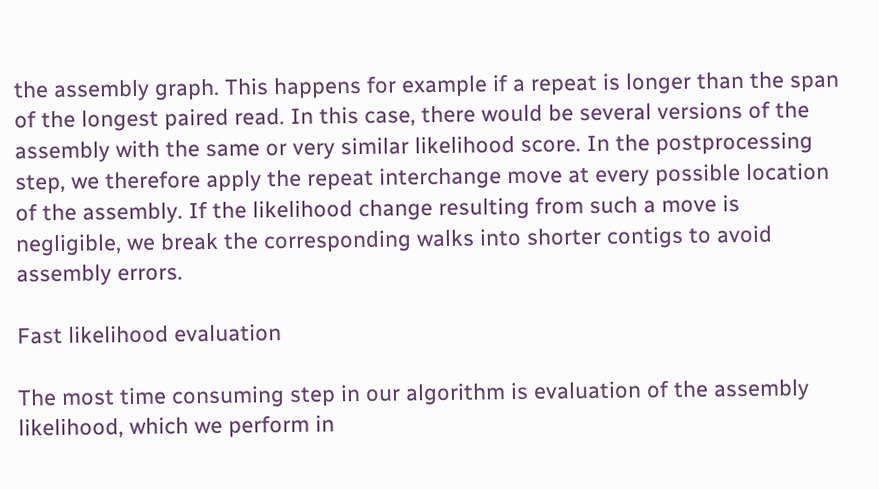the assembly graph. This happens for example if a repeat is longer than the span of the longest paired read. In this case, there would be several versions of the assembly with the same or very similar likelihood score. In the postprocessing step, we therefore apply the repeat interchange move at every possible location of the assembly. If the likelihood change resulting from such a move is negligible, we break the corresponding walks into shorter contigs to avoid assembly errors.

Fast likelihood evaluation

The most time consuming step in our algorithm is evaluation of the assembly likelihood, which we perform in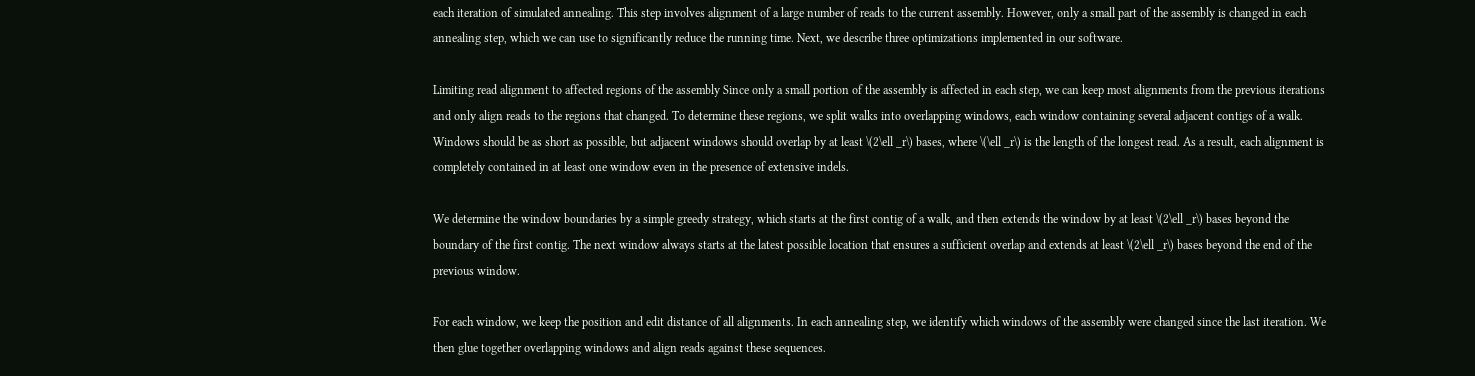each iteration of simulated annealing. This step involves alignment of a large number of reads to the current assembly. However, only a small part of the assembly is changed in each annealing step, which we can use to significantly reduce the running time. Next, we describe three optimizations implemented in our software.

Limiting read alignment to affected regions of the assembly Since only a small portion of the assembly is affected in each step, we can keep most alignments from the previous iterations and only align reads to the regions that changed. To determine these regions, we split walks into overlapping windows, each window containing several adjacent contigs of a walk. Windows should be as short as possible, but adjacent windows should overlap by at least \(2\ell _r\) bases, where \(\ell _r\) is the length of the longest read. As a result, each alignment is completely contained in at least one window even in the presence of extensive indels.

We determine the window boundaries by a simple greedy strategy, which starts at the first contig of a walk, and then extends the window by at least \(2\ell _r\) bases beyond the boundary of the first contig. The next window always starts at the latest possible location that ensures a sufficient overlap and extends at least \(2\ell _r\) bases beyond the end of the previous window.

For each window, we keep the position and edit distance of all alignments. In each annealing step, we identify which windows of the assembly were changed since the last iteration. We then glue together overlapping windows and align reads against these sequences.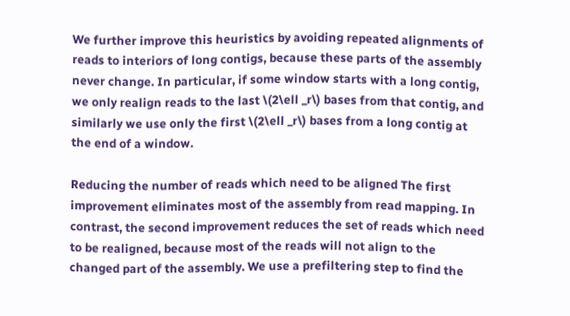We further improve this heuristics by avoiding repeated alignments of reads to interiors of long contigs, because these parts of the assembly never change. In particular, if some window starts with a long contig, we only realign reads to the last \(2\ell _r\) bases from that contig, and similarly we use only the first \(2\ell _r\) bases from a long contig at the end of a window.

Reducing the number of reads which need to be aligned The first improvement eliminates most of the assembly from read mapping. In contrast, the second improvement reduces the set of reads which need to be realigned, because most of the reads will not align to the changed part of the assembly. We use a prefiltering step to find the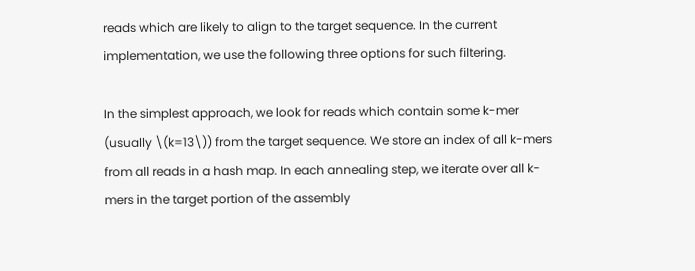reads which are likely to align to the target sequence. In the current implementation, we use the following three options for such filtering.

In the simplest approach, we look for reads which contain some k-mer (usually \(k=13\)) from the target sequence. We store an index of all k-mers from all reads in a hash map. In each annealing step, we iterate over all k-mers in the target portion of the assembly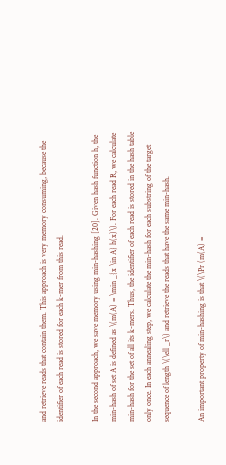and retrieve reads that contain them. This approach is very memory consuming, because the identifier of each read is stored for each k-mer from this read.

In the second approach, we save memory using min-hashing [20]. Given hash function h, the min-hash of set A is defined as \(m(A) = \min _{x \in A} h(x)\). For each read R, we calculate min-hash for the set of all its k-mers. Thus, the identifier of each read is stored in the hash table only once. In each annealing step, we calculate the min-hash for each substring of the target sequence of length \(\ell _r\) and retrieve the reads that have the same min-hash.

An important property of min-hashing is that \(\Pr (m(A) =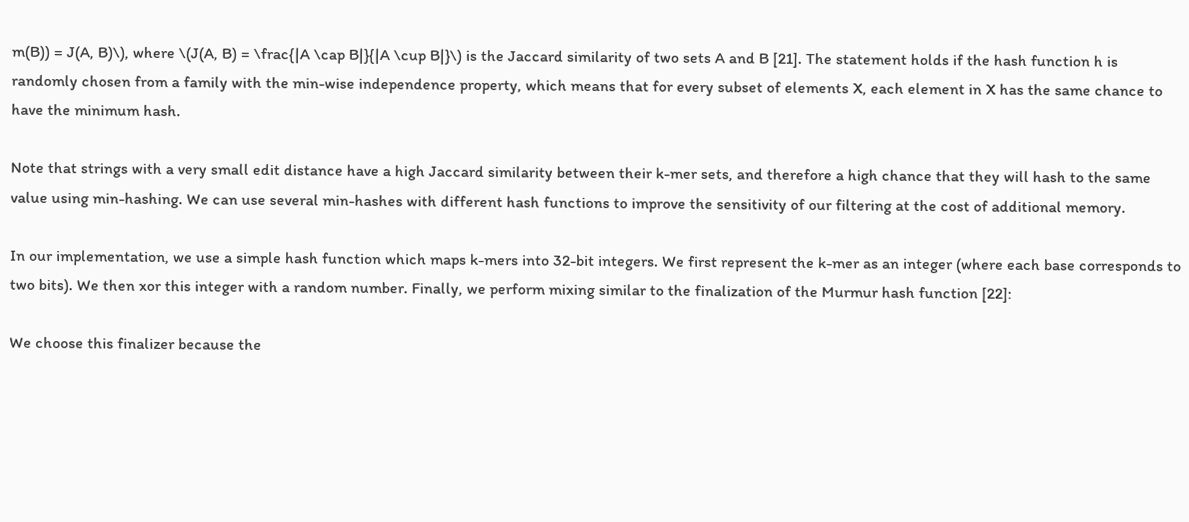m(B)) = J(A, B)\), where \(J(A, B) = \frac{|A \cap B|}{|A \cup B|}\) is the Jaccard similarity of two sets A and B [21]. The statement holds if the hash function h is randomly chosen from a family with the min-wise independence property, which means that for every subset of elements X, each element in X has the same chance to have the minimum hash.

Note that strings with a very small edit distance have a high Jaccard similarity between their k-mer sets, and therefore a high chance that they will hash to the same value using min-hashing. We can use several min-hashes with different hash functions to improve the sensitivity of our filtering at the cost of additional memory.

In our implementation, we use a simple hash function which maps k-mers into 32-bit integers. We first represent the k-mer as an integer (where each base corresponds to two bits). We then xor this integer with a random number. Finally, we perform mixing similar to the finalization of the Murmur hash function [22]:

We choose this finalizer because the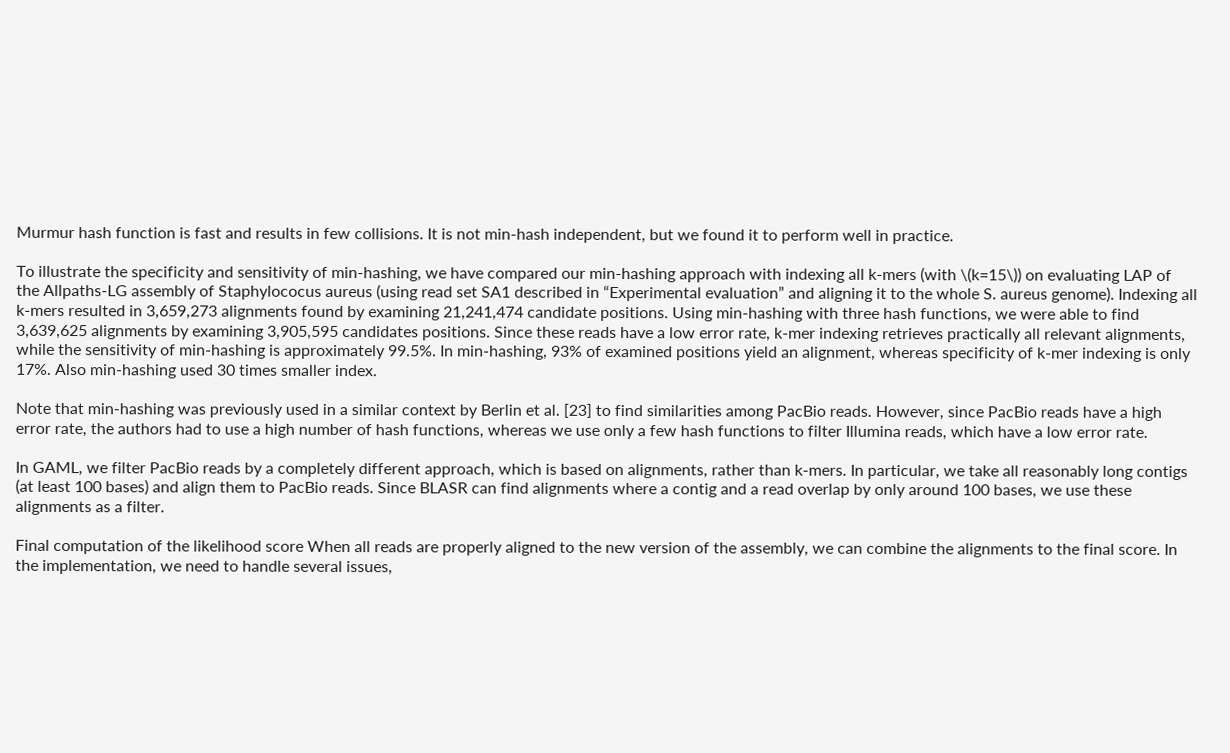Murmur hash function is fast and results in few collisions. It is not min-hash independent, but we found it to perform well in practice.

To illustrate the specificity and sensitivity of min-hashing, we have compared our min-hashing approach with indexing all k-mers (with \(k=15\)) on evaluating LAP of the Allpaths-LG assembly of Staphylococus aureus (using read set SA1 described in “Experimental evaluation” and aligning it to the whole S. aureus genome). Indexing all k-mers resulted in 3,659,273 alignments found by examining 21,241,474 candidate positions. Using min-hashing with three hash functions, we were able to find 3,639,625 alignments by examining 3,905,595 candidates positions. Since these reads have a low error rate, k-mer indexing retrieves practically all relevant alignments, while the sensitivity of min-hashing is approximately 99.5%. In min-hashing, 93% of examined positions yield an alignment, whereas specificity of k-mer indexing is only 17%. Also min-hashing used 30 times smaller index.

Note that min-hashing was previously used in a similar context by Berlin et al. [23] to find similarities among PacBio reads. However, since PacBio reads have a high error rate, the authors had to use a high number of hash functions, whereas we use only a few hash functions to filter Illumina reads, which have a low error rate.

In GAML, we filter PacBio reads by a completely different approach, which is based on alignments, rather than k-mers. In particular, we take all reasonably long contigs (at least 100 bases) and align them to PacBio reads. Since BLASR can find alignments where a contig and a read overlap by only around 100 bases, we use these alignments as a filter.

Final computation of the likelihood score When all reads are properly aligned to the new version of the assembly, we can combine the alignments to the final score. In the implementation, we need to handle several issues,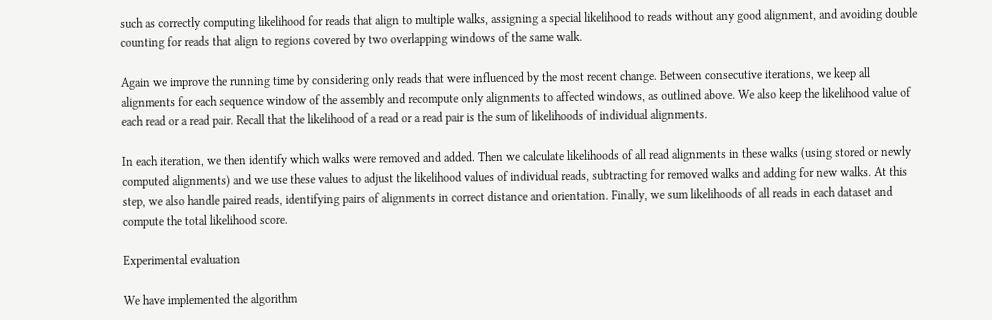such as correctly computing likelihood for reads that align to multiple walks, assigning a special likelihood to reads without any good alignment, and avoiding double counting for reads that align to regions covered by two overlapping windows of the same walk.

Again we improve the running time by considering only reads that were influenced by the most recent change. Between consecutive iterations, we keep all alignments for each sequence window of the assembly and recompute only alignments to affected windows, as outlined above. We also keep the likelihood value of each read or a read pair. Recall that the likelihood of a read or a read pair is the sum of likelihoods of individual alignments.

In each iteration, we then identify which walks were removed and added. Then we calculate likelihoods of all read alignments in these walks (using stored or newly computed alignments) and we use these values to adjust the likelihood values of individual reads, subtracting for removed walks and adding for new walks. At this step, we also handle paired reads, identifying pairs of alignments in correct distance and orientation. Finally, we sum likelihoods of all reads in each dataset and compute the total likelihood score.

Experimental evaluation

We have implemented the algorithm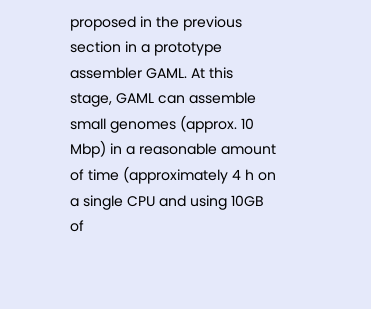proposed in the previous section in a prototype assembler GAML. At this stage, GAML can assemble small genomes (approx. 10 Mbp) in a reasonable amount of time (approximately 4 h on a single CPU and using 10GB of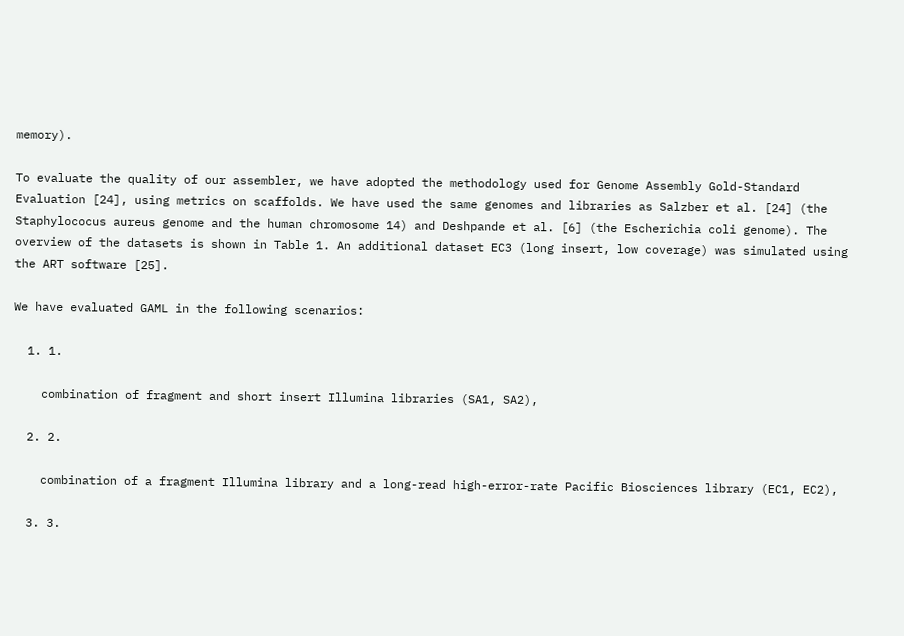memory).

To evaluate the quality of our assembler, we have adopted the methodology used for Genome Assembly Gold-Standard Evaluation [24], using metrics on scaffolds. We have used the same genomes and libraries as Salzber et al. [24] (the Staphylococus aureus genome and the human chromosome 14) and Deshpande et al. [6] (the Escherichia coli genome). The overview of the datasets is shown in Table 1. An additional dataset EC3 (long insert, low coverage) was simulated using the ART software [25].

We have evaluated GAML in the following scenarios:

  1. 1.

    combination of fragment and short insert Illumina libraries (SA1, SA2),

  2. 2.

    combination of a fragment Illumina library and a long-read high-error-rate Pacific Biosciences library (EC1, EC2),

  3. 3.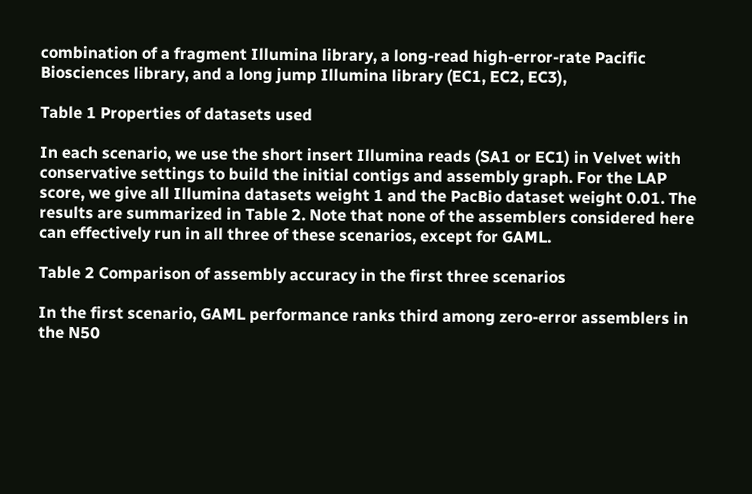combination of a fragment Illumina library, a long-read high-error-rate Pacific Biosciences library, and a long jump Illumina library (EC1, EC2, EC3),

Table 1 Properties of datasets used

In each scenario, we use the short insert Illumina reads (SA1 or EC1) in Velvet with conservative settings to build the initial contigs and assembly graph. For the LAP score, we give all Illumina datasets weight 1 and the PacBio dataset weight 0.01. The results are summarized in Table 2. Note that none of the assemblers considered here can effectively run in all three of these scenarios, except for GAML.

Table 2 Comparison of assembly accuracy in the first three scenarios

In the first scenario, GAML performance ranks third among zero-error assemblers in the N50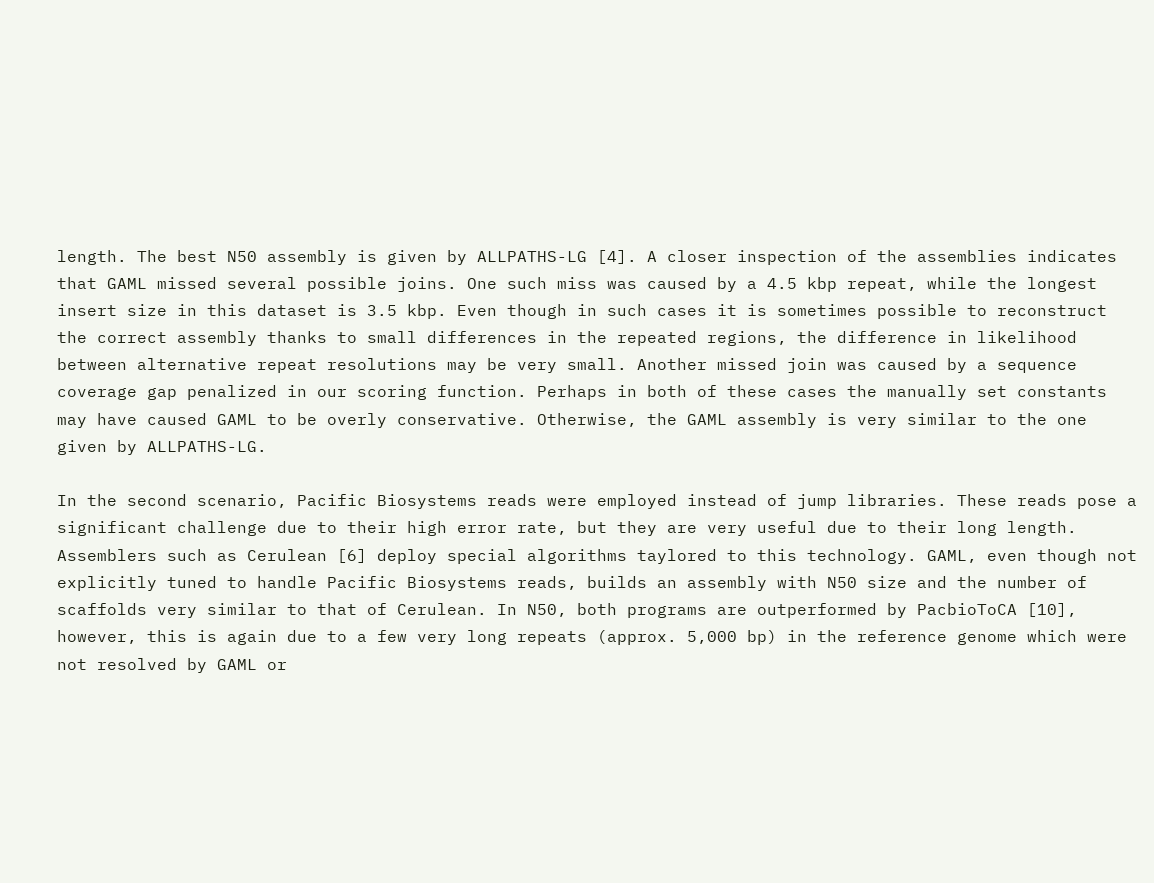length. The best N50 assembly is given by ALLPATHS-LG [4]. A closer inspection of the assemblies indicates that GAML missed several possible joins. One such miss was caused by a 4.5 kbp repeat, while the longest insert size in this dataset is 3.5 kbp. Even though in such cases it is sometimes possible to reconstruct the correct assembly thanks to small differences in the repeated regions, the difference in likelihood between alternative repeat resolutions may be very small. Another missed join was caused by a sequence coverage gap penalized in our scoring function. Perhaps in both of these cases the manually set constants may have caused GAML to be overly conservative. Otherwise, the GAML assembly is very similar to the one given by ALLPATHS-LG.

In the second scenario, Pacific Biosystems reads were employed instead of jump libraries. These reads pose a significant challenge due to their high error rate, but they are very useful due to their long length. Assemblers such as Cerulean [6] deploy special algorithms taylored to this technology. GAML, even though not explicitly tuned to handle Pacific Biosystems reads, builds an assembly with N50 size and the number of scaffolds very similar to that of Cerulean. In N50, both programs are outperformed by PacbioToCA [10], however, this is again due to a few very long repeats (approx. 5,000 bp) in the reference genome which were not resolved by GAML or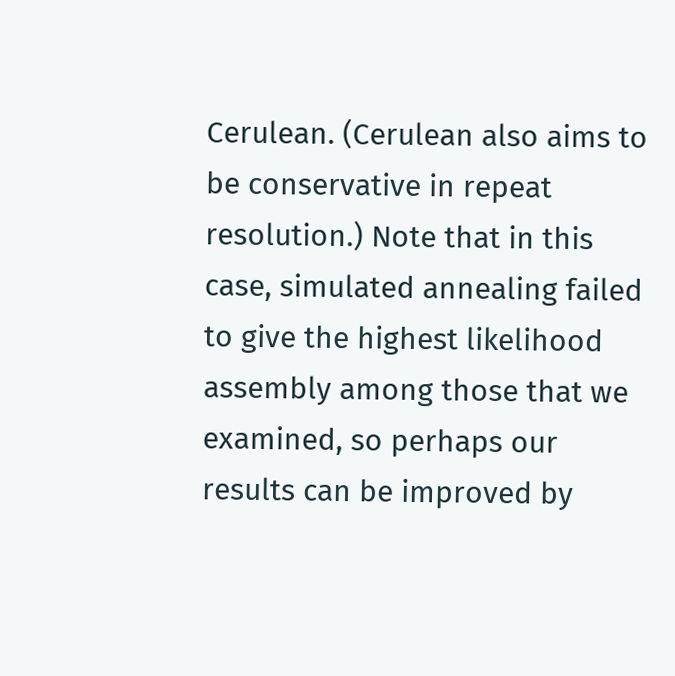Cerulean. (Cerulean also aims to be conservative in repeat resolution.) Note that in this case, simulated annealing failed to give the highest likelihood assembly among those that we examined, so perhaps our results can be improved by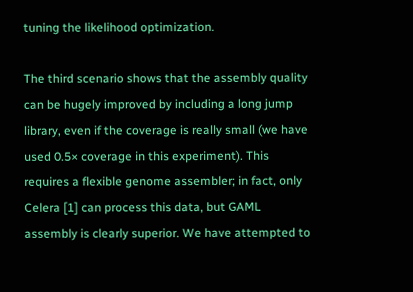tuning the likelihood optimization.

The third scenario shows that the assembly quality can be hugely improved by including a long jump library, even if the coverage is really small (we have used 0.5× coverage in this experiment). This requires a flexible genome assembler; in fact, only Celera [1] can process this data, but GAML assembly is clearly superior. We have attempted to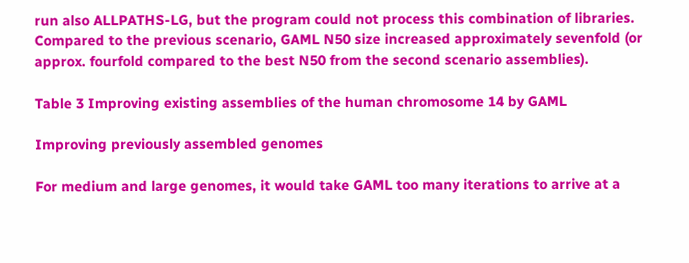run also ALLPATHS-LG, but the program could not process this combination of libraries. Compared to the previous scenario, GAML N50 size increased approximately sevenfold (or approx. fourfold compared to the best N50 from the second scenario assemblies).

Table 3 Improving existing assemblies of the human chromosome 14 by GAML

Improving previously assembled genomes

For medium and large genomes, it would take GAML too many iterations to arrive at a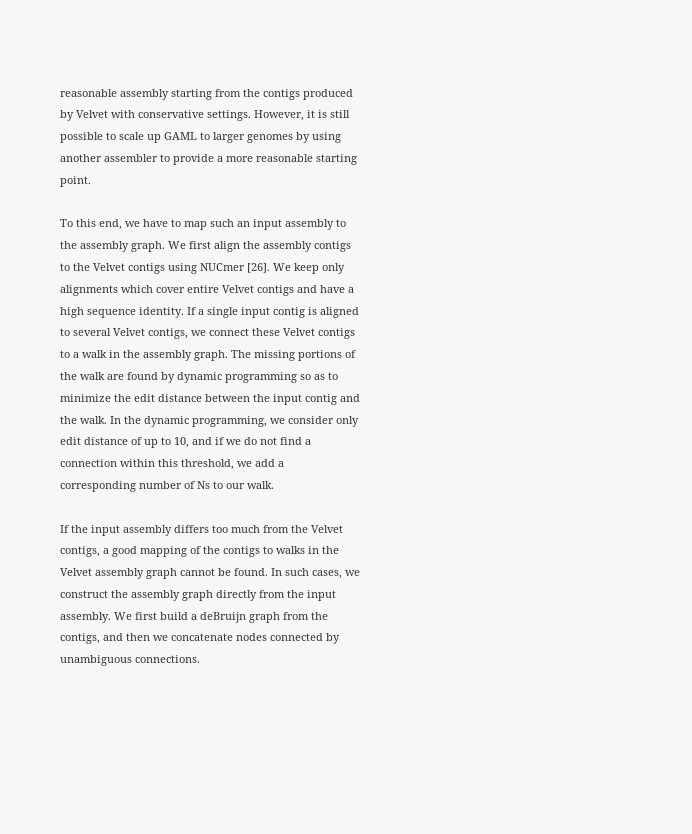reasonable assembly starting from the contigs produced by Velvet with conservative settings. However, it is still possible to scale up GAML to larger genomes by using another assembler to provide a more reasonable starting point.

To this end, we have to map such an input assembly to the assembly graph. We first align the assembly contigs to the Velvet contigs using NUCmer [26]. We keep only alignments which cover entire Velvet contigs and have a high sequence identity. If a single input contig is aligned to several Velvet contigs, we connect these Velvet contigs to a walk in the assembly graph. The missing portions of the walk are found by dynamic programming so as to minimize the edit distance between the input contig and the walk. In the dynamic programming, we consider only edit distance of up to 10, and if we do not find a connection within this threshold, we add a corresponding number of Ns to our walk.

If the input assembly differs too much from the Velvet contigs, a good mapping of the contigs to walks in the Velvet assembly graph cannot be found. In such cases, we construct the assembly graph directly from the input assembly. We first build a deBruijn graph from the contigs, and then we concatenate nodes connected by unambiguous connections.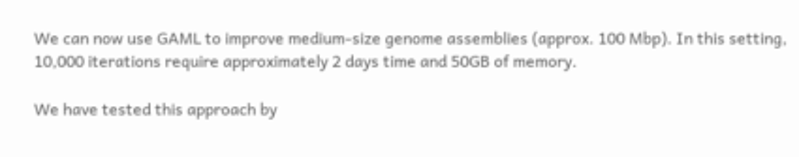We can now use GAML to improve medium-size genome assemblies (approx. 100 Mbp). In this setting, 10,000 iterations require approximately 2 days time and 50GB of memory.

We have tested this approach by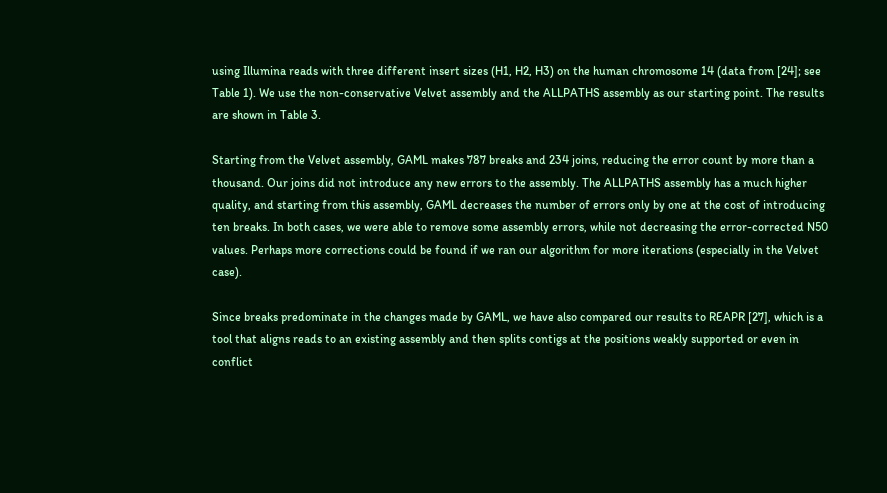using Illumina reads with three different insert sizes (H1, H2, H3) on the human chromosome 14 (data from [24]; see Table 1). We use the non-conservative Velvet assembly and the ALLPATHS assembly as our starting point. The results are shown in Table 3.

Starting from the Velvet assembly, GAML makes 787 breaks and 234 joins, reducing the error count by more than a thousand. Our joins did not introduce any new errors to the assembly. The ALLPATHS assembly has a much higher quality, and starting from this assembly, GAML decreases the number of errors only by one at the cost of introducing ten breaks. In both cases, we were able to remove some assembly errors, while not decreasing the error-corrected N50 values. Perhaps more corrections could be found if we ran our algorithm for more iterations (especially in the Velvet case).

Since breaks predominate in the changes made by GAML, we have also compared our results to REAPR [27], which is a tool that aligns reads to an existing assembly and then splits contigs at the positions weakly supported or even in conflict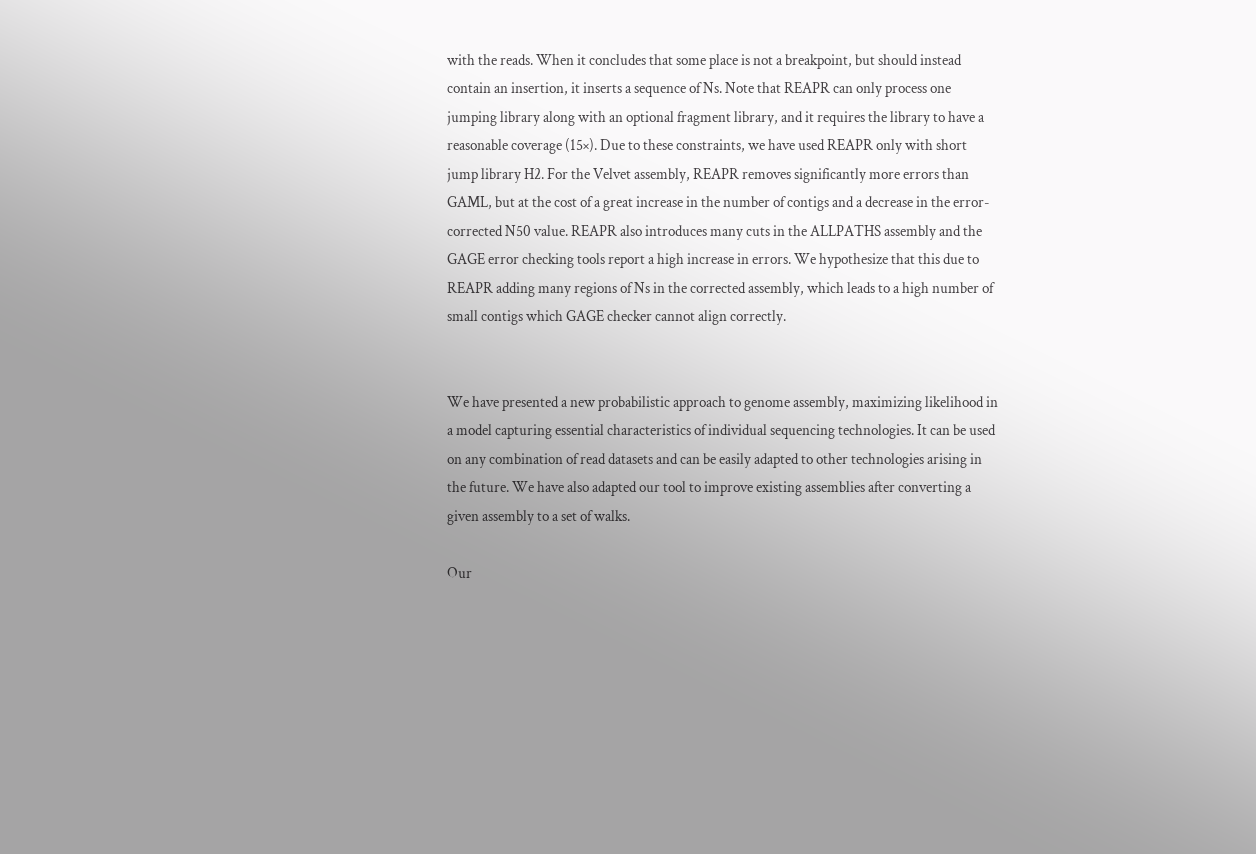with the reads. When it concludes that some place is not a breakpoint, but should instead contain an insertion, it inserts a sequence of Ns. Note that REAPR can only process one jumping library along with an optional fragment library, and it requires the library to have a reasonable coverage (15×). Due to these constraints, we have used REAPR only with short jump library H2. For the Velvet assembly, REAPR removes significantly more errors than GAML, but at the cost of a great increase in the number of contigs and a decrease in the error-corrected N50 value. REAPR also introduces many cuts in the ALLPATHS assembly and the GAGE error checking tools report a high increase in errors. We hypothesize that this due to REAPR adding many regions of Ns in the corrected assembly, which leads to a high number of small contigs which GAGE checker cannot align correctly.


We have presented a new probabilistic approach to genome assembly, maximizing likelihood in a model capturing essential characteristics of individual sequencing technologies. It can be used on any combination of read datasets and can be easily adapted to other technologies arising in the future. We have also adapted our tool to improve existing assemblies after converting a given assembly to a set of walks.

Our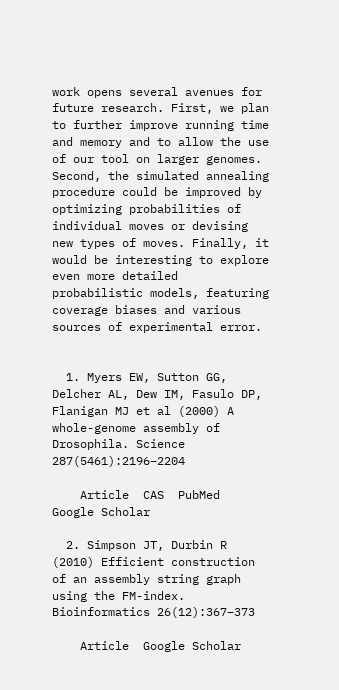work opens several avenues for future research. First, we plan to further improve running time and memory and to allow the use of our tool on larger genomes. Second, the simulated annealing procedure could be improved by optimizing probabilities of individual moves or devising new types of moves. Finally, it would be interesting to explore even more detailed probabilistic models, featuring coverage biases and various sources of experimental error.


  1. Myers EW, Sutton GG, Delcher AL, Dew IM, Fasulo DP, Flanigan MJ et al (2000) A whole-genome assembly of Drosophila. Science 287(5461):2196–2204

    Article  CAS  PubMed  Google Scholar

  2. Simpson JT, Durbin R (2010) Efficient construction of an assembly string graph using the FM-index. Bioinformatics 26(12):367–373

    Article  Google Scholar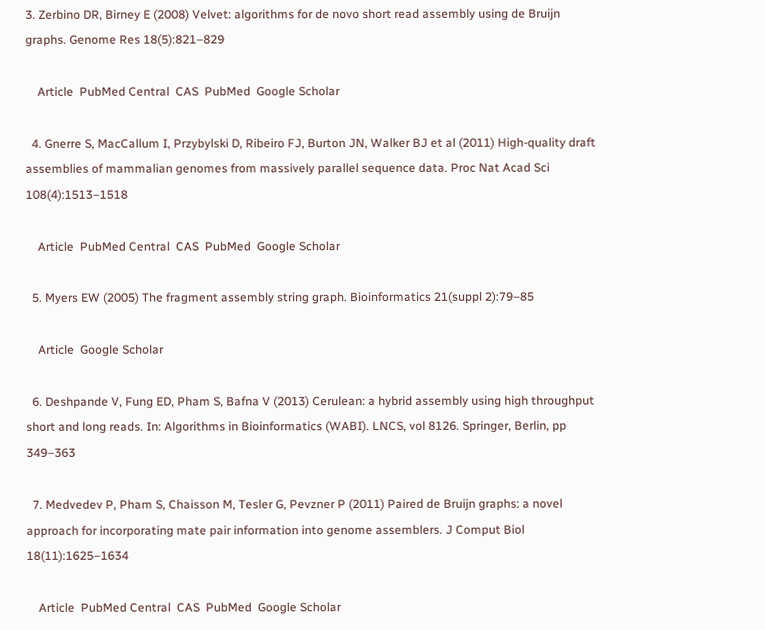3. Zerbino DR, Birney E (2008) Velvet: algorithms for de novo short read assembly using de Bruijn graphs. Genome Res 18(5):821–829

    Article  PubMed Central  CAS  PubMed  Google Scholar

  4. Gnerre S, MacCallum I, Przybylski D, Ribeiro FJ, Burton JN, Walker BJ et al (2011) High-quality draft assemblies of mammalian genomes from massively parallel sequence data. Proc Nat Acad Sci 108(4):1513–1518

    Article  PubMed Central  CAS  PubMed  Google Scholar

  5. Myers EW (2005) The fragment assembly string graph. Bioinformatics 21(suppl 2):79–85

    Article  Google Scholar

  6. Deshpande V, Fung ED, Pham S, Bafna V (2013) Cerulean: a hybrid assembly using high throughput short and long reads. In: Algorithms in Bioinformatics (WABI). LNCS, vol 8126. Springer, Berlin, pp 349–363

  7. Medvedev P, Pham S, Chaisson M, Tesler G, Pevzner P (2011) Paired de Bruijn graphs: a novel approach for incorporating mate pair information into genome assemblers. J Comput Biol 18(11):1625–1634

    Article  PubMed Central  CAS  PubMed  Google Scholar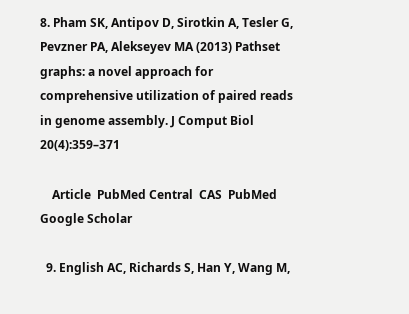8. Pham SK, Antipov D, Sirotkin A, Tesler G, Pevzner PA, Alekseyev MA (2013) Pathset graphs: a novel approach for comprehensive utilization of paired reads in genome assembly. J Comput Biol 20(4):359–371

    Article  PubMed Central  CAS  PubMed  Google Scholar

  9. English AC, Richards S, Han Y, Wang M,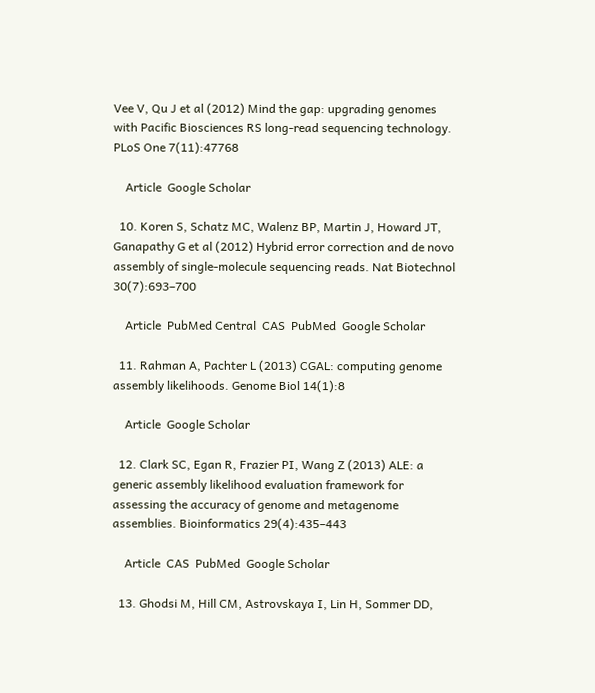Vee V, Qu J et al (2012) Mind the gap: upgrading genomes with Pacific Biosciences RS long-read sequencing technology. PLoS One 7(11):47768

    Article  Google Scholar

  10. Koren S, Schatz MC, Walenz BP, Martin J, Howard JT, Ganapathy G et al (2012) Hybrid error correction and de novo assembly of single-molecule sequencing reads. Nat Biotechnol 30(7):693–700

    Article  PubMed Central  CAS  PubMed  Google Scholar

  11. Rahman A, Pachter L (2013) CGAL: computing genome assembly likelihoods. Genome Biol 14(1):8

    Article  Google Scholar

  12. Clark SC, Egan R, Frazier PI, Wang Z (2013) ALE: a generic assembly likelihood evaluation framework for assessing the accuracy of genome and metagenome assemblies. Bioinformatics 29(4):435–443

    Article  CAS  PubMed  Google Scholar

  13. Ghodsi M, Hill CM, Astrovskaya I, Lin H, Sommer DD,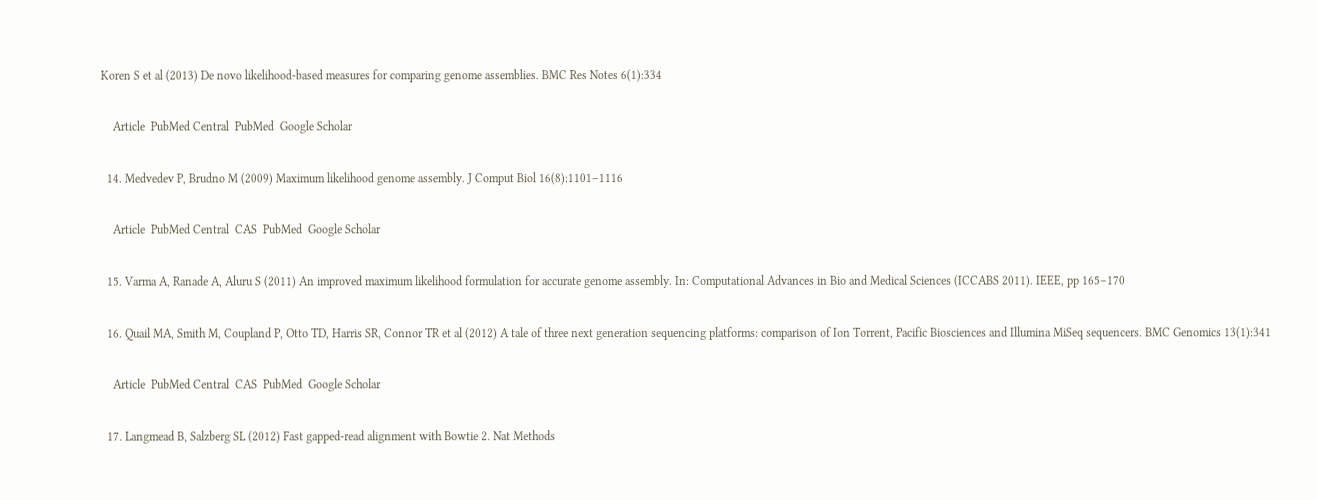Koren S et al (2013) De novo likelihood-based measures for comparing genome assemblies. BMC Res Notes 6(1):334

    Article  PubMed Central  PubMed  Google Scholar

  14. Medvedev P, Brudno M (2009) Maximum likelihood genome assembly. J Comput Biol 16(8):1101–1116

    Article  PubMed Central  CAS  PubMed  Google Scholar

  15. Varma A, Ranade A, Aluru S (2011) An improved maximum likelihood formulation for accurate genome assembly. In: Computational Advances in Bio and Medical Sciences (ICCABS 2011). IEEE, pp 165–170

  16. Quail MA, Smith M, Coupland P, Otto TD, Harris SR, Connor TR et al (2012) A tale of three next generation sequencing platforms: comparison of Ion Torrent, Pacific Biosciences and Illumina MiSeq sequencers. BMC Genomics 13(1):341

    Article  PubMed Central  CAS  PubMed  Google Scholar

  17. Langmead B, Salzberg SL (2012) Fast gapped-read alignment with Bowtie 2. Nat Methods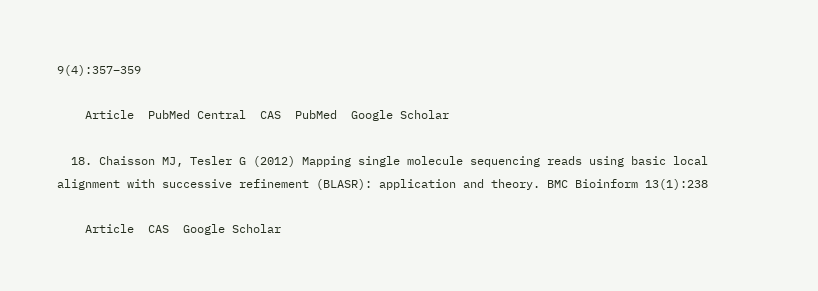9(4):357–359

    Article  PubMed Central  CAS  PubMed  Google Scholar

  18. Chaisson MJ, Tesler G (2012) Mapping single molecule sequencing reads using basic local alignment with successive refinement (BLASR): application and theory. BMC Bioinform 13(1):238

    Article  CAS  Google Scholar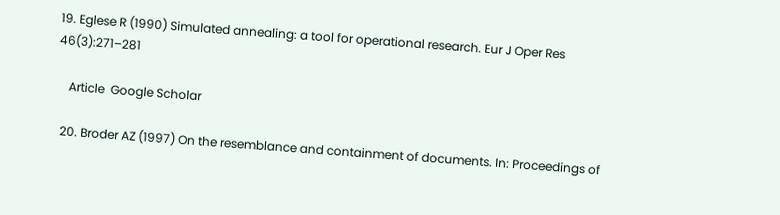19. Eglese R (1990) Simulated annealing: a tool for operational research. Eur J Oper Res 46(3):271–281

    Article  Google Scholar

  20. Broder AZ (1997) On the resemblance and containment of documents. In: Proceedings of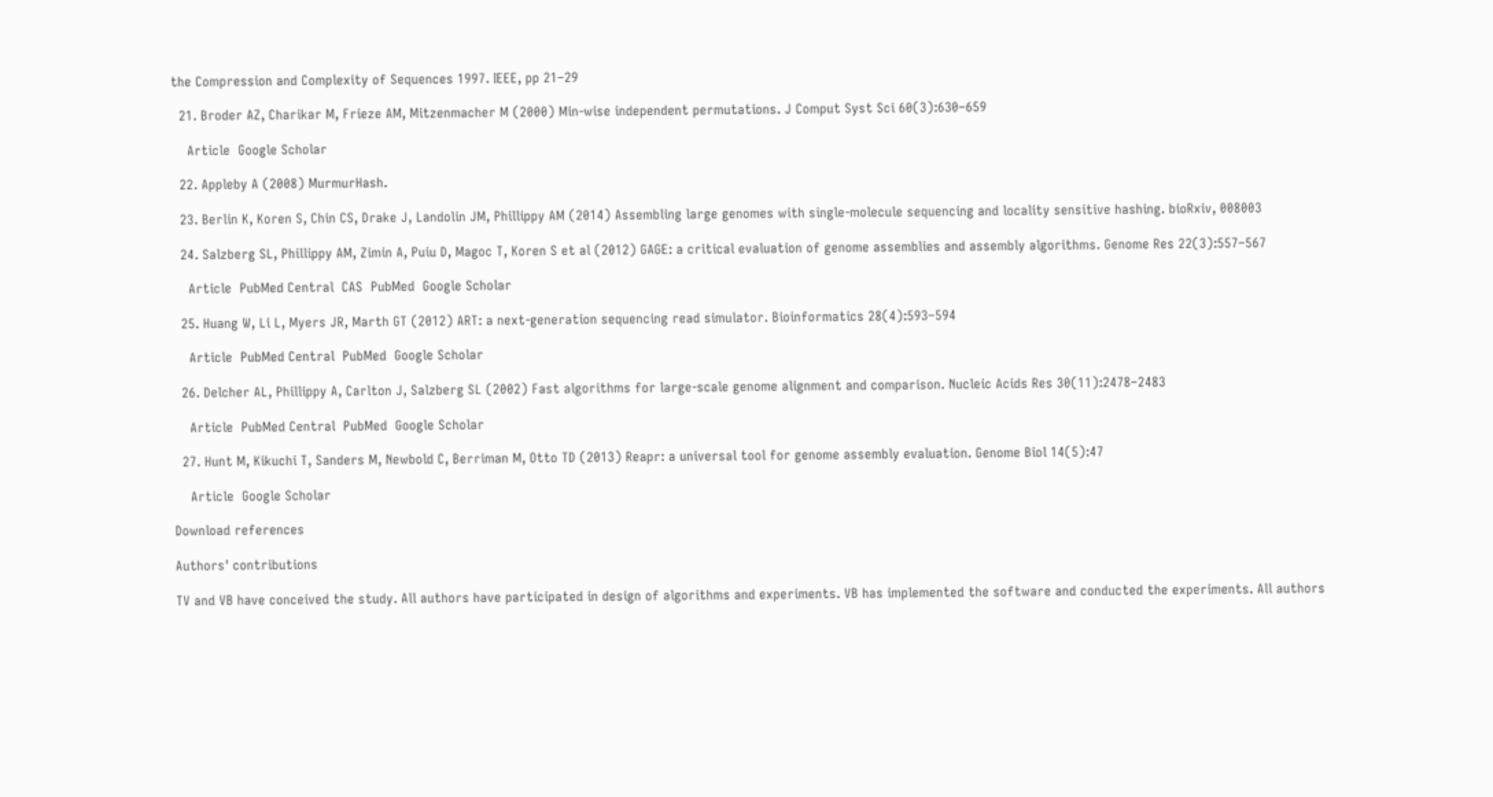the Compression and Complexity of Sequences 1997. IEEE, pp 21–29

  21. Broder AZ, Charikar M, Frieze AM, Mitzenmacher M (2000) Min-wise independent permutations. J Comput Syst Sci 60(3):630–659

    Article  Google Scholar

  22. Appleby A (2008) MurmurHash.

  23. Berlin K, Koren S, Chin CS, Drake J, Landolin JM, Phillippy AM (2014) Assembling large genomes with single-molecule sequencing and locality sensitive hashing. bioRxiv, 008003

  24. Salzberg SL, Phillippy AM, Zimin A, Puiu D, Magoc T, Koren S et al (2012) GAGE: a critical evaluation of genome assemblies and assembly algorithms. Genome Res 22(3):557–567

    Article  PubMed Central  CAS  PubMed  Google Scholar

  25. Huang W, Li L, Myers JR, Marth GT (2012) ART: a next-generation sequencing read simulator. Bioinformatics 28(4):593–594

    Article  PubMed Central  PubMed  Google Scholar

  26. Delcher AL, Phillippy A, Carlton J, Salzberg SL (2002) Fast algorithms for large-scale genome alignment and comparison. Nucleic Acids Res 30(11):2478–2483

    Article  PubMed Central  PubMed  Google Scholar

  27. Hunt M, Kikuchi T, Sanders M, Newbold C, Berriman M, Otto TD (2013) Reapr: a universal tool for genome assembly evaluation. Genome Biol 14(5):47

    Article  Google Scholar

Download references

Authors' contributions

TV and VB have conceived the study. All authors have participated in design of algorithms and experiments. VB has implemented the software and conducted the experiments. All authors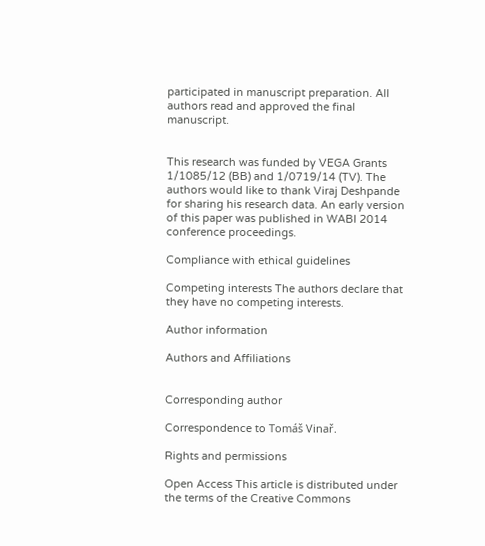participated in manuscript preparation. All authors read and approved the final manuscript.


This research was funded by VEGA Grants 1/1085/12 (BB) and 1/0719/14 (TV). The authors would like to thank Viraj Deshpande for sharing his research data. An early version of this paper was published in WABI 2014 conference proceedings.

Compliance with ethical guidelines

Competing interests The authors declare that they have no competing interests.

Author information

Authors and Affiliations


Corresponding author

Correspondence to Tomáš Vinař.

Rights and permissions

Open Access This article is distributed under the terms of the Creative Commons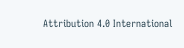Attribution 4.0 International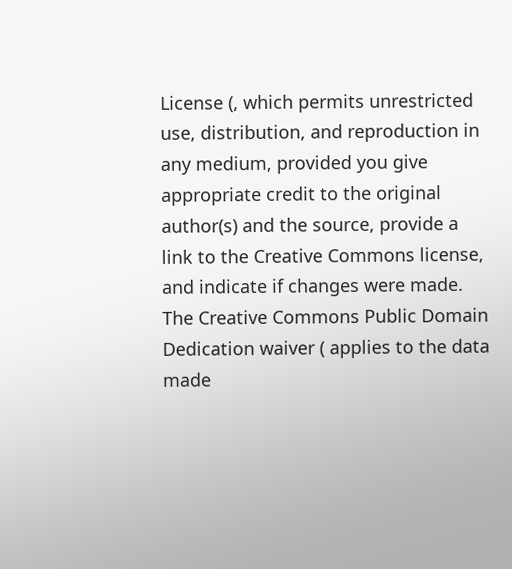License (, which permits unrestricted use, distribution, and reproduction in any medium, provided you give appropriate credit to the original author(s) and the source, provide a link to the Creative Commons license, and indicate if changes were made. The Creative Commons Public Domain Dedication waiver ( applies to the data made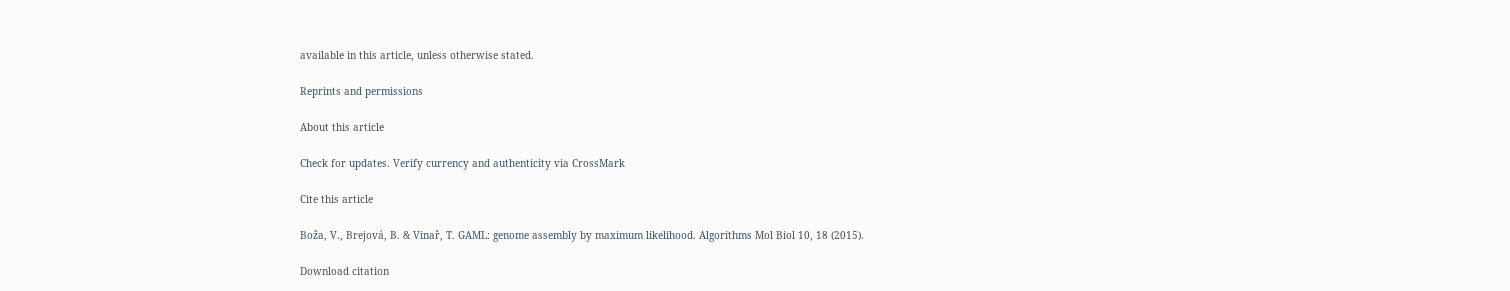available in this article, unless otherwise stated.

Reprints and permissions

About this article

Check for updates. Verify currency and authenticity via CrossMark

Cite this article

Boža, V., Brejová, B. & Vinař, T. GAML: genome assembly by maximum likelihood. Algorithms Mol Biol 10, 18 (2015).

Download citation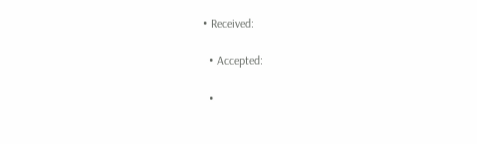• Received:

  • Accepted:

  •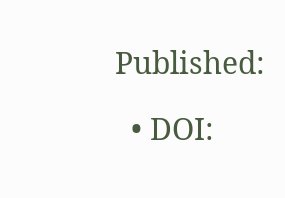Published:

  • DOI: